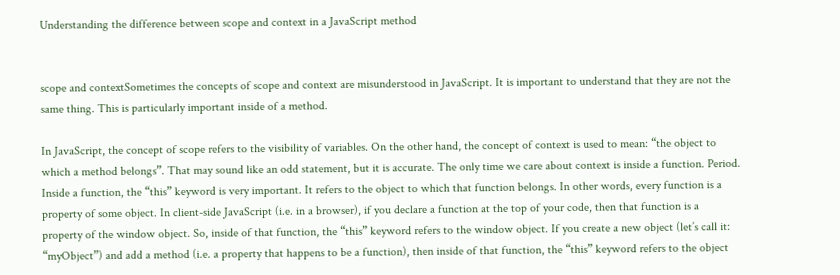Understanding the difference between scope and context in a JavaScript method


scope and contextSometimes the concepts of scope and context are misunderstood in JavaScript. It is important to understand that they are not the same thing. This is particularly important inside of a method.

In JavaScript, the concept of scope refers to the visibility of variables. On the other hand, the concept of context is used to mean: “the object to which a method belongs”. That may sound like an odd statement, but it is accurate. The only time we care about context is inside a function. Period. Inside a function, the “this” keyword is very important. It refers to the object to which that function belongs. In other words, every function is a property of some object. In client-side JavaScript (i.e. in a browser), if you declare a function at the top of your code, then that function is a property of the window object. So, inside of that function, the “this” keyword refers to the window object. If you create a new object (let’s call it: “myObject”) and add a method (i.e. a property that happens to be a function), then inside of that function, the “this” keyword refers to the object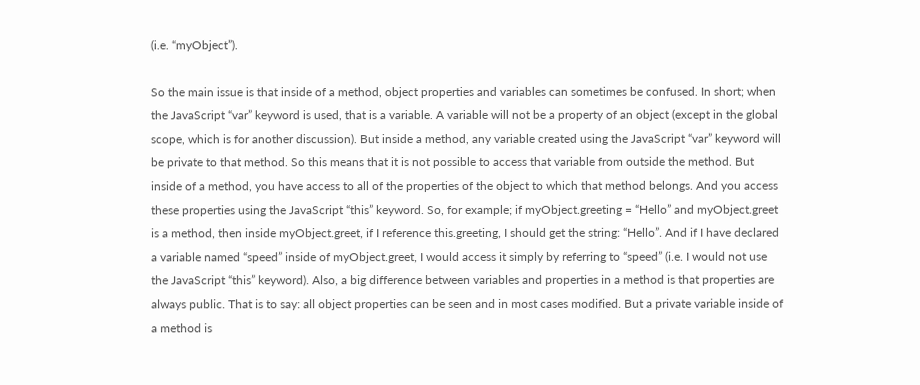(i.e. “myObject”).

So the main issue is that inside of a method, object properties and variables can sometimes be confused. In short; when the JavaScript “var” keyword is used, that is a variable. A variable will not be a property of an object (except in the global scope, which is for another discussion). But inside a method, any variable created using the JavaScript “var” keyword will be private to that method. So this means that it is not possible to access that variable from outside the method. But inside of a method, you have access to all of the properties of the object to which that method belongs. And you access these properties using the JavaScript “this” keyword. So, for example; if myObject.greeting = “Hello” and myObject.greet is a method, then inside myObject.greet, if I reference this.greeting, I should get the string: “Hello”. And if I have declared a variable named “speed” inside of myObject.greet, I would access it simply by referring to “speed” (i.e. I would not use the JavaScript “this” keyword). Also, a big difference between variables and properties in a method is that properties are always public. That is to say: all object properties can be seen and in most cases modified. But a private variable inside of a method is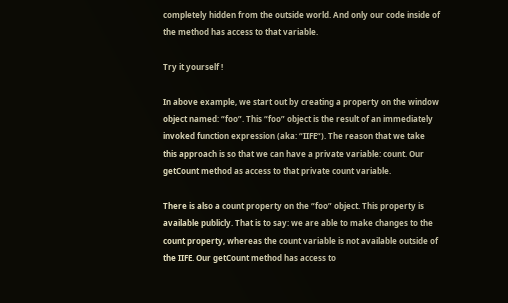completely hidden from the outside world. And only our code inside of the method has access to that variable.

Try it yourself !

In above example, we start out by creating a property on the window object named: “foo”. This “foo” object is the result of an immediately invoked function expression (aka: “IIFE“). The reason that we take this approach is so that we can have a private variable: count. Our getCount method as access to that private count variable.

There is also a count property on the “foo” object. This property is available publicly. That is to say: we are able to make changes to the count property, whereas the count variable is not available outside of the IIFE. Our getCount method has access to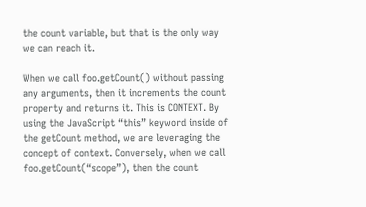the count variable, but that is the only way we can reach it.

When we call foo.getCount() without passing any arguments, then it increments the count property and returns it. This is CONTEXT. By using the JavaScript “this” keyword inside of the getCount method, we are leveraging the concept of context. Conversely, when we call foo.getCount(“scope”), then the count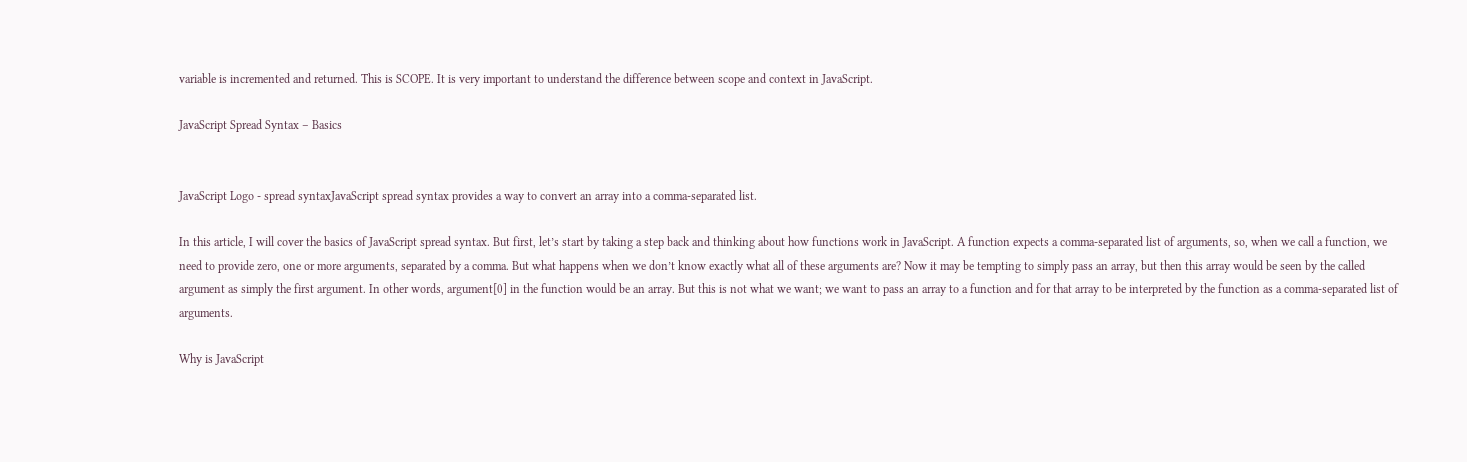variable is incremented and returned. This is SCOPE. It is very important to understand the difference between scope and context in JavaScript.

JavaScript Spread Syntax – Basics


JavaScript Logo - spread syntaxJavaScript spread syntax provides a way to convert an array into a comma-separated list.

In this article, I will cover the basics of JavaScript spread syntax. But first, let’s start by taking a step back and thinking about how functions work in JavaScript. A function expects a comma-separated list of arguments, so, when we call a function, we need to provide zero, one or more arguments, separated by a comma. But what happens when we don’t know exactly what all of these arguments are? Now it may be tempting to simply pass an array, but then this array would be seen by the called argument as simply the first argument. In other words, argument[0] in the function would be an array. But this is not what we want; we want to pass an array to a function and for that array to be interpreted by the function as a comma-separated list of arguments.

Why is JavaScript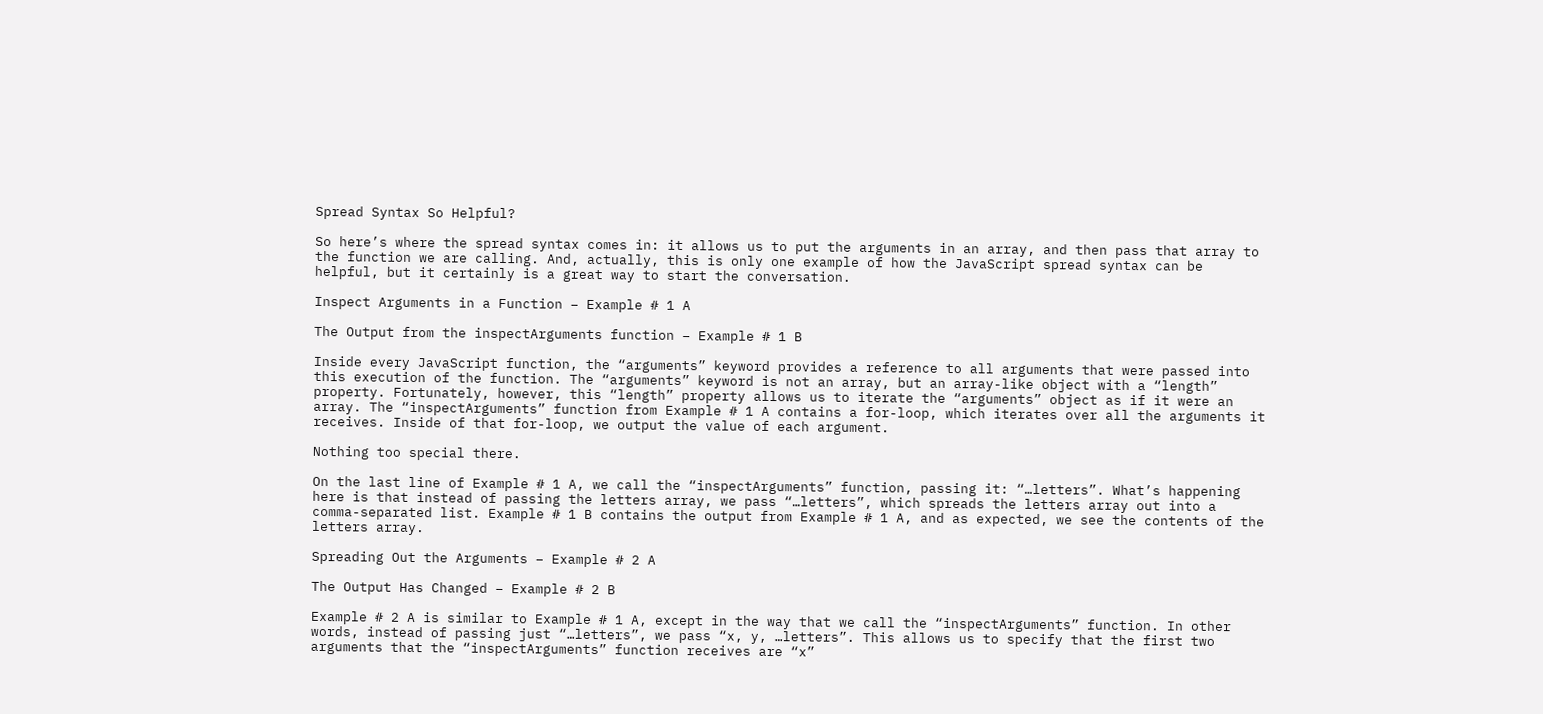Spread Syntax So Helpful?

So here’s where the spread syntax comes in: it allows us to put the arguments in an array, and then pass that array to the function we are calling. And, actually, this is only one example of how the JavaScript spread syntax can be helpful, but it certainly is a great way to start the conversation.

Inspect Arguments in a Function – Example # 1 A

The Output from the inspectArguments function – Example # 1 B

Inside every JavaScript function, the “arguments” keyword provides a reference to all arguments that were passed into this execution of the function. The “arguments” keyword is not an array, but an array-like object with a “length” property. Fortunately, however, this “length” property allows us to iterate the “arguments” object as if it were an array. The “inspectArguments” function from Example # 1 A contains a for-loop, which iterates over all the arguments it receives. Inside of that for-loop, we output the value of each argument.

Nothing too special there.

On the last line of Example # 1 A, we call the “inspectArguments” function, passing it: “…letters”. What’s happening here is that instead of passing the letters array, we pass “…letters”, which spreads the letters array out into a comma-separated list. Example # 1 B contains the output from Example # 1 A, and as expected, we see the contents of the letters array.

Spreading Out the Arguments – Example # 2 A

The Output Has Changed – Example # 2 B

Example # 2 A is similar to Example # 1 A, except in the way that we call the “inspectArguments” function. In other words, instead of passing just “…letters”, we pass “x, y, …letters”. This allows us to specify that the first two arguments that the “inspectArguments” function receives are “x”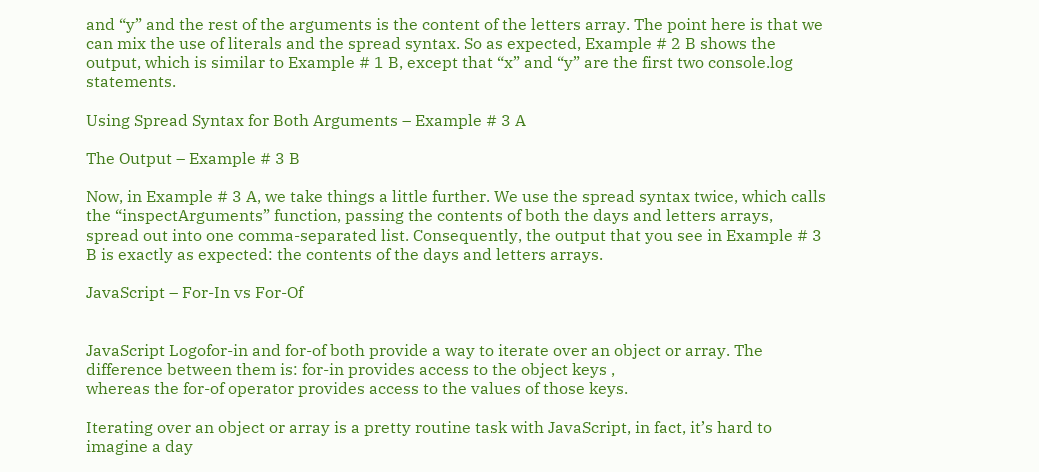and “y” and the rest of the arguments is the content of the letters array. The point here is that we can mix the use of literals and the spread syntax. So as expected, Example # 2 B shows the output, which is similar to Example # 1 B, except that “x” and “y” are the first two console.log statements.

Using Spread Syntax for Both Arguments – Example # 3 A

The Output – Example # 3 B

Now, in Example # 3 A, we take things a little further. We use the spread syntax twice, which calls the “inspectArguments” function, passing the contents of both the days and letters arrays, spread out into one comma-separated list. Consequently, the output that you see in Example # 3 B is exactly as expected: the contents of the days and letters arrays.

JavaScript – For-In vs For-Of


JavaScript Logofor-in and for-of both provide a way to iterate over an object or array. The difference between them is: for-in provides access to the object keys ,
whereas the for-of operator provides access to the values of those keys.

Iterating over an object or array is a pretty routine task with JavaScript, in fact, it’s hard to imagine a day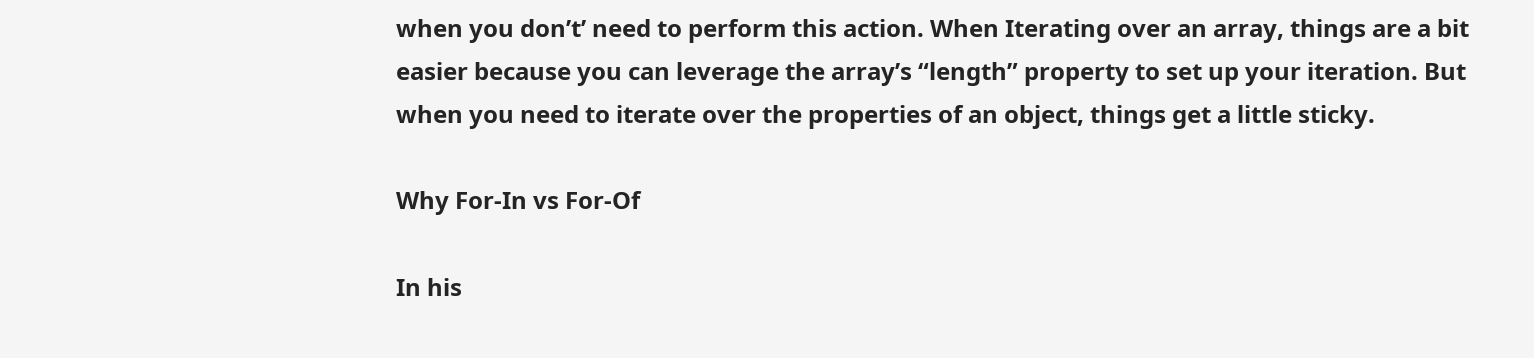when you don’t’ need to perform this action. When Iterating over an array, things are a bit easier because you can leverage the array’s “length” property to set up your iteration. But when you need to iterate over the properties of an object, things get a little sticky.

Why For-In vs For-Of

In his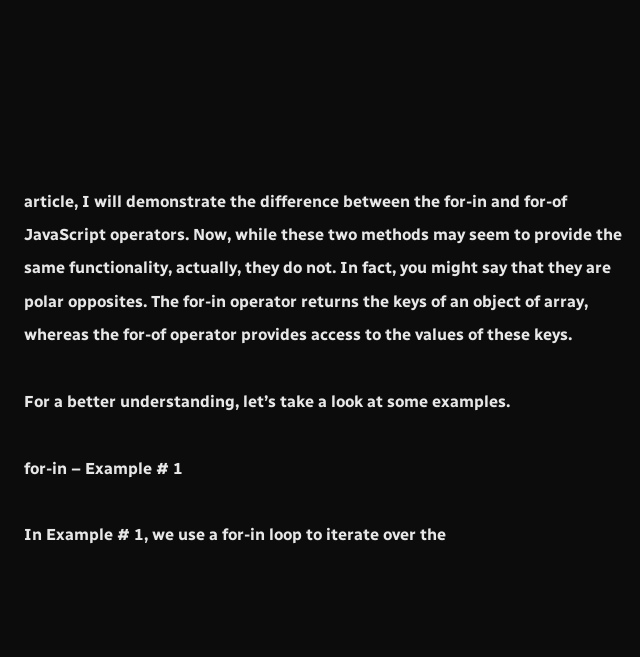article, I will demonstrate the difference between the for-in and for-of JavaScript operators. Now, while these two methods may seem to provide the same functionality, actually, they do not. In fact, you might say that they are polar opposites. The for-in operator returns the keys of an object of array, whereas the for-of operator provides access to the values of these keys.

For a better understanding, let’s take a look at some examples.

for-in – Example # 1

In Example # 1, we use a for-in loop to iterate over the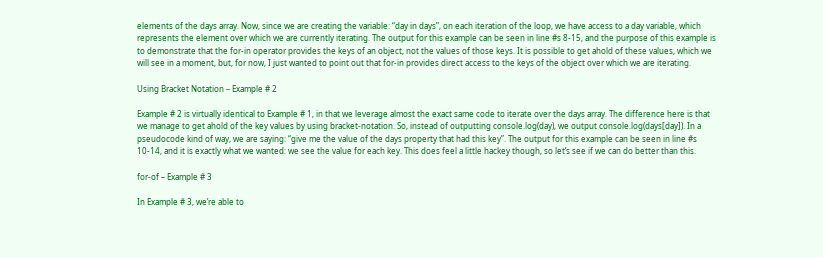elements of the days array. Now, since we are creating the variable: “day in days”, on each iteration of the loop, we have access to a day variable, which represents the element over which we are currently iterating. The output for this example can be seen in line #s 8-15, and the purpose of this example is to demonstrate that the for-in operator provides the keys of an object, not the values of those keys. It is possible to get ahold of these values, which we will see in a moment, but, for now, I just wanted to point out that for-in provides direct access to the keys of the object over which we are iterating.

Using Bracket Notation – Example # 2

Example # 2 is virtually identical to Example # 1, in that we leverage almost the exact same code to iterate over the days array. The difference here is that we manage to get ahold of the key values by using bracket-notation. So, instead of outputting console.log(day), we output console.log(days[day]). In a pseudocode kind of way, we are saying: “give me the value of the days property that had this key”. The output for this example can be seen in line #s 10-14, and it is exactly what we wanted: we see the value for each key. This does feel a little hackey though, so let’s see if we can do better than this.

for-of – Example # 3

In Example # 3, we’re able to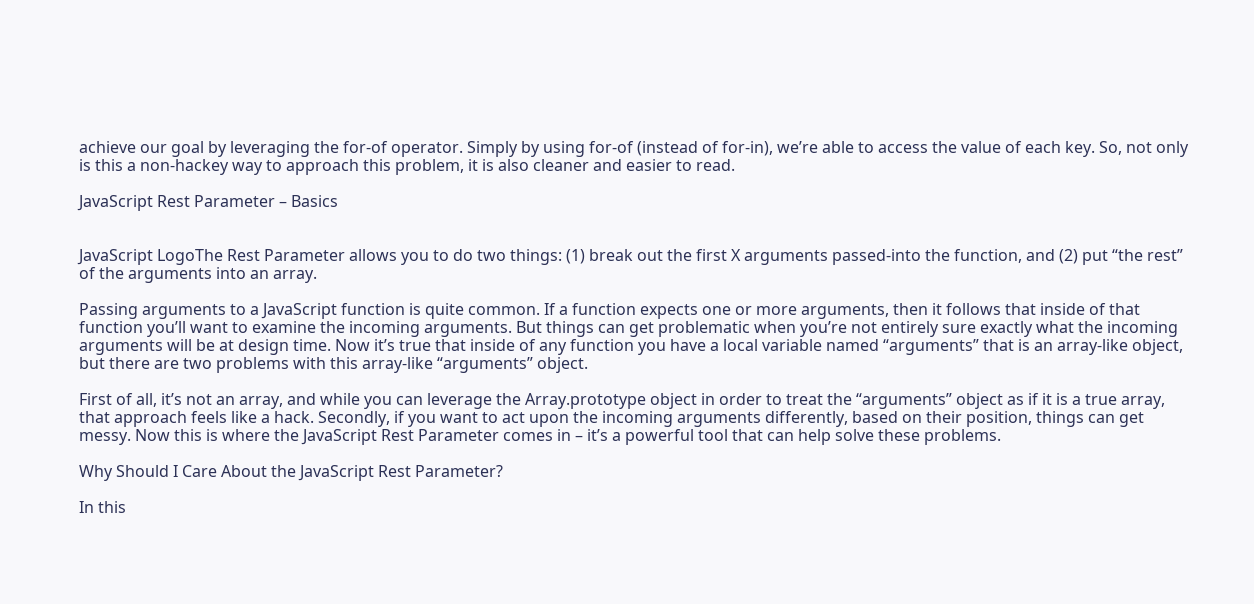achieve our goal by leveraging the for-of operator. Simply by using for-of (instead of for-in), we’re able to access the value of each key. So, not only is this a non-hackey way to approach this problem, it is also cleaner and easier to read.

JavaScript Rest Parameter – Basics


JavaScript LogoThe Rest Parameter allows you to do two things: (1) break out the first X arguments passed-into the function, and (2) put “the rest” of the arguments into an array.

Passing arguments to a JavaScript function is quite common. If a function expects one or more arguments, then it follows that inside of that function you’ll want to examine the incoming arguments. But things can get problematic when you’re not entirely sure exactly what the incoming arguments will be at design time. Now it’s true that inside of any function you have a local variable named “arguments” that is an array-like object, but there are two problems with this array-like “arguments” object.

First of all, it’s not an array, and while you can leverage the Array.prototype object in order to treat the “arguments” object as if it is a true array, that approach feels like a hack. Secondly, if you want to act upon the incoming arguments differently, based on their position, things can get messy. Now this is where the JavaScript Rest Parameter comes in – it’s a powerful tool that can help solve these problems.

Why Should I Care About the JavaScript Rest Parameter?

In this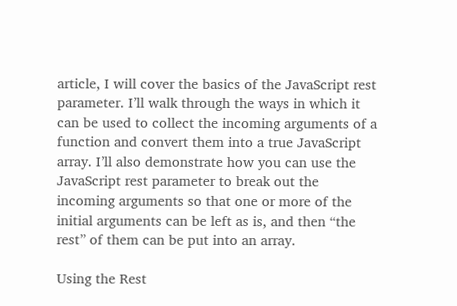article, I will cover the basics of the JavaScript rest parameter. I’ll walk through the ways in which it can be used to collect the incoming arguments of a function and convert them into a true JavaScript array. I’ll also demonstrate how you can use the JavaScript rest parameter to break out the incoming arguments so that one or more of the initial arguments can be left as is, and then “the rest” of them can be put into an array.

Using the Rest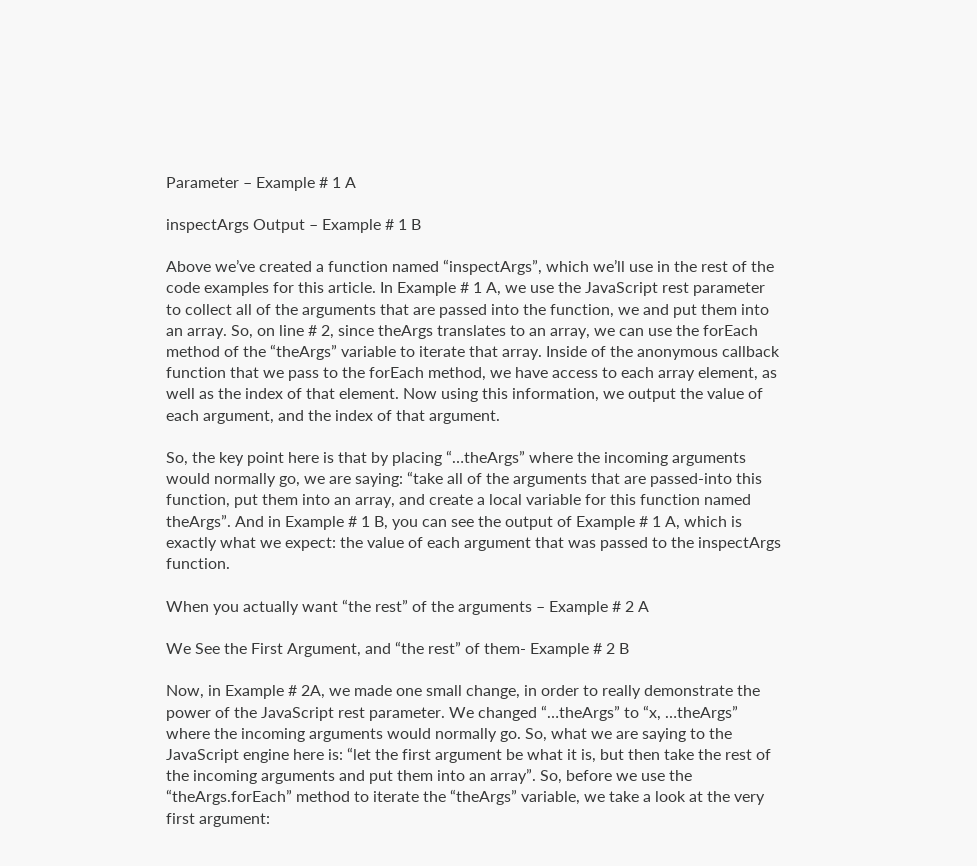Parameter – Example # 1 A

inspectArgs Output – Example # 1 B

Above we’ve created a function named “inspectArgs”, which we’ll use in the rest of the code examples for this article. In Example # 1 A, we use the JavaScript rest parameter to collect all of the arguments that are passed into the function, we and put them into an array. So, on line # 2, since theArgs translates to an array, we can use the forEach method of the “theArgs” variable to iterate that array. Inside of the anonymous callback function that we pass to the forEach method, we have access to each array element, as well as the index of that element. Now using this information, we output the value of each argument, and the index of that argument.

So, the key point here is that by placing “…theArgs” where the incoming arguments would normally go, we are saying: “take all of the arguments that are passed-into this function, put them into an array, and create a local variable for this function named theArgs”. And in Example # 1 B, you can see the output of Example # 1 A, which is exactly what we expect: the value of each argument that was passed to the inspectArgs function.

When you actually want “the rest” of the arguments – Example # 2 A

We See the First Argument, and “the rest” of them- Example # 2 B

Now, in Example # 2A, we made one small change, in order to really demonstrate the power of the JavaScript rest parameter. We changed “…theArgs” to “x, …theArgs” where the incoming arguments would normally go. So, what we are saying to the JavaScript engine here is: “let the first argument be what it is, but then take the rest of the incoming arguments and put them into an array”. So, before we use the “theArgs.forEach” method to iterate the “theArgs” variable, we take a look at the very first argument: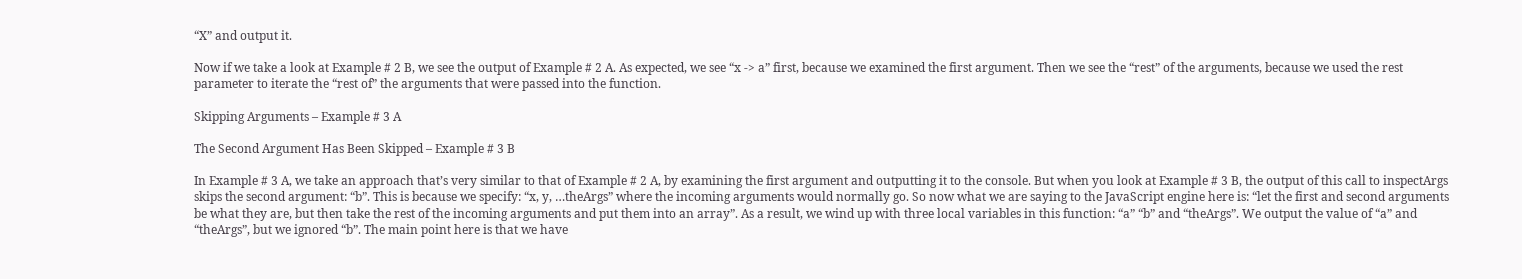“X” and output it.

Now if we take a look at Example # 2 B, we see the output of Example # 2 A. As expected, we see “x -> a” first, because we examined the first argument. Then we see the “rest” of the arguments, because we used the rest parameter to iterate the “rest of” the arguments that were passed into the function.

Skipping Arguments – Example # 3 A

The Second Argument Has Been Skipped – Example # 3 B

In Example # 3 A, we take an approach that’s very similar to that of Example # 2 A, by examining the first argument and outputting it to the console. But when you look at Example # 3 B, the output of this call to inspectArgs skips the second argument: “b”. This is because we specify: “x, y, …theArgs” where the incoming arguments would normally go. So now what we are saying to the JavaScript engine here is: “let the first and second arguments be what they are, but then take the rest of the incoming arguments and put them into an array”. As a result, we wind up with three local variables in this function: “a” “b” and “theArgs”. We output the value of “a” and “theArgs”, but we ignored “b”. The main point here is that we have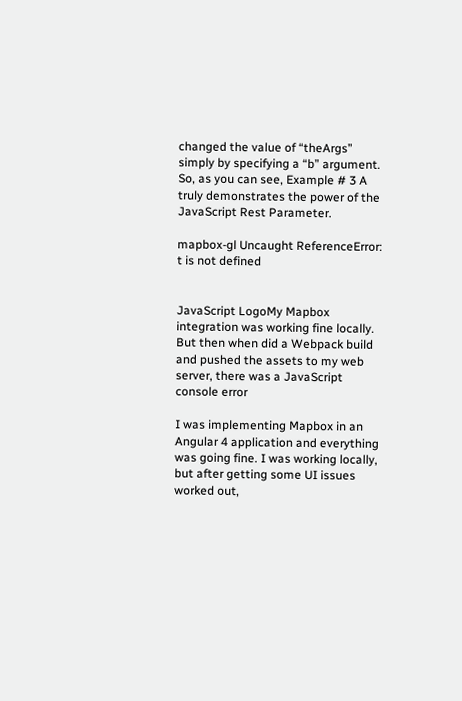changed the value of “theArgs” simply by specifying a “b” argument. So, as you can see, Example # 3 A truly demonstrates the power of the JavaScript Rest Parameter.

mapbox-gl Uncaught ReferenceError: t is not defined


JavaScript LogoMy Mapbox integration was working fine locally. But then when did a Webpack build and pushed the assets to my web server, there was a JavaScript console error

I was implementing Mapbox in an Angular 4 application and everything was going fine. I was working locally, but after getting some UI issues worked out,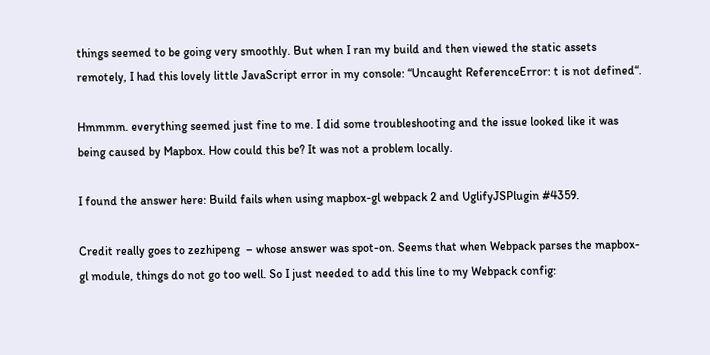things seemed to be going very smoothly. But when I ran my build and then viewed the static assets remotely, I had this lovely little JavaScript error in my console: “Uncaught ReferenceError: t is not defined“.

Hmmmm. everything seemed just fine to me. I did some troubleshooting and the issue looked like it was being caused by Mapbox. How could this be? It was not a problem locally.

I found the answer here: Build fails when using mapbox-gl webpack 2 and UglifyJSPlugin #4359.

Credit really goes to zezhipeng  – whose answer was spot-on. Seems that when Webpack parses the mapbox-gl module, things do not go too well. So I just needed to add this line to my Webpack config: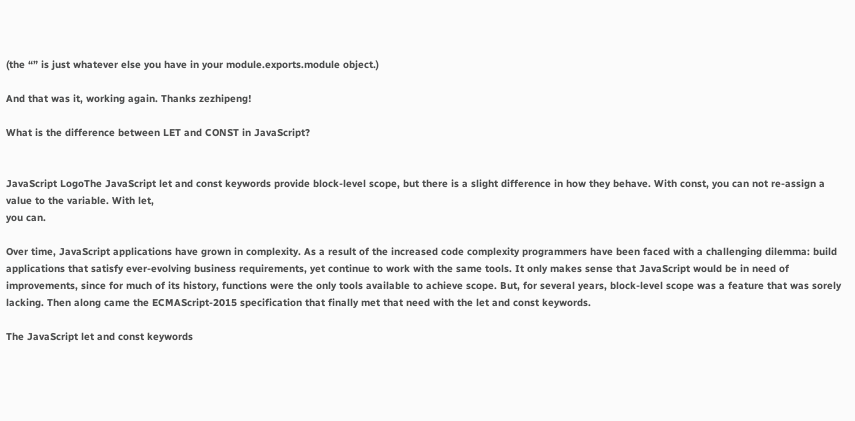(the “” is just whatever else you have in your module.exports.module object.)

And that was it, working again. Thanks zezhipeng!

What is the difference between LET and CONST in JavaScript?


JavaScript LogoThe JavaScript let and const keywords provide block-level scope, but there is a slight difference in how they behave. With const, you can not re-assign a value to the variable. With let,
you can.

Over time, JavaScript applications have grown in complexity. As a result of the increased code complexity programmers have been faced with a challenging dilemma: build applications that satisfy ever-evolving business requirements, yet continue to work with the same tools. It only makes sense that JavaScript would be in need of improvements, since for much of its history, functions were the only tools available to achieve scope. But, for several years, block-level scope was a feature that was sorely lacking. Then along came the ECMAScript-2015 specification that finally met that need with the let and const keywords.

The JavaScript let and const keywords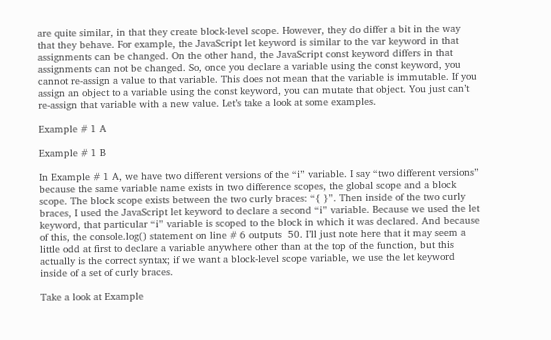are quite similar, in that they create block-level scope. However, they do differ a bit in the way that they behave. For example, the JavaScript let keyword is similar to the var keyword in that assignments can be changed. On the other hand, the JavaScript const keyword differs in that assignments can not be changed. So, once you declare a variable using the const keyword, you cannot re-assign a value to that variable. This does not mean that the variable is immutable. If you assign an object to a variable using the const keyword, you can mutate that object. You just can’t re-assign that variable with a new value. Let’s take a look at some examples.

Example # 1 A

Example # 1 B

In Example # 1 A, we have two different versions of the “i” variable. I say “two different versions” because the same variable name exists in two difference scopes, the global scope and a block scope. The block scope exists between the two curly braces: “{ }”. Then inside of the two curly braces, I used the JavaScript let keyword to declare a second “i” variable. Because we used the let keyword, that particular “i” variable is scoped to the block in which it was declared. And because of this, the console.log() statement on line # 6 outputs  50. I’ll just note here that it may seem a little odd at first to declare a variable anywhere other than at the top of the function, but this actually is the correct syntax; if we want a block-level scope variable, we use the let keyword inside of a set of curly braces.

Take a look at Example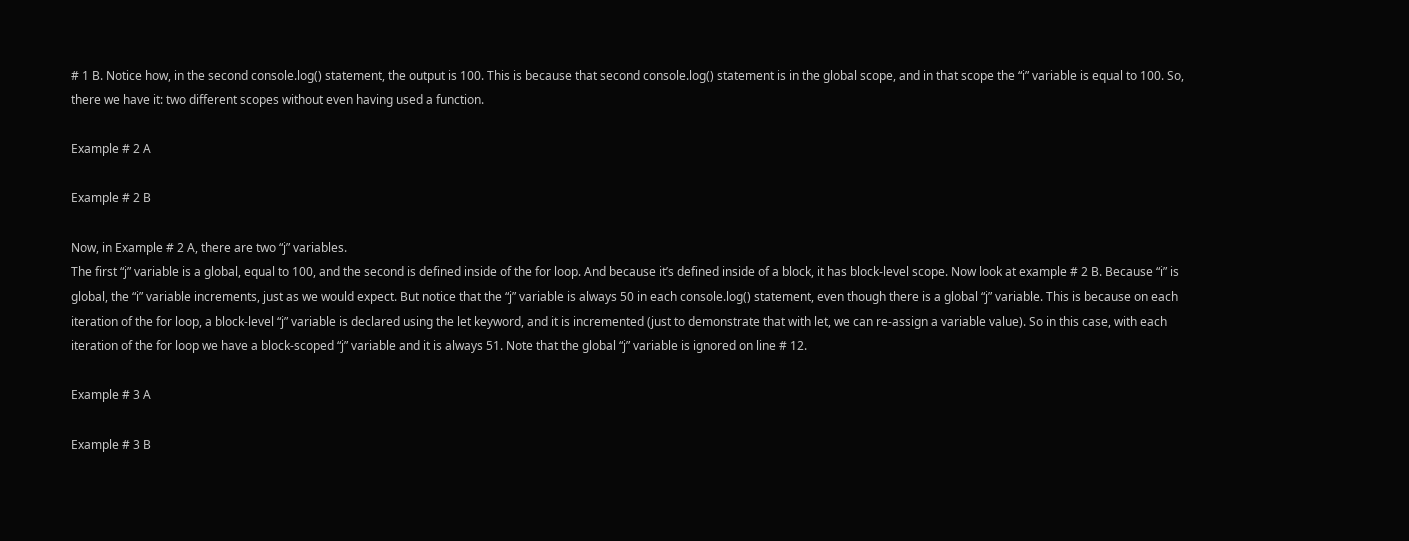# 1 B. Notice how, in the second console.log() statement, the output is 100. This is because that second console.log() statement is in the global scope, and in that scope the “i” variable is equal to 100. So, there we have it: two different scopes without even having used a function.

Example # 2 A

Example # 2 B

Now, in Example # 2 A, there are two “j” variables.
The first “j” variable is a global, equal to 100, and the second is defined inside of the for loop. And because it’s defined inside of a block, it has block-level scope. Now look at example # 2 B. Because “i” is global, the “i” variable increments, just as we would expect. But notice that the “j” variable is always 50 in each console.log() statement, even though there is a global “j” variable. This is because on each iteration of the for loop, a block-level “j” variable is declared using the let keyword, and it is incremented (just to demonstrate that with let, we can re-assign a variable value). So in this case, with each iteration of the for loop we have a block-scoped “j” variable and it is always 51. Note that the global “j” variable is ignored on line # 12.

Example # 3 A

Example # 3 B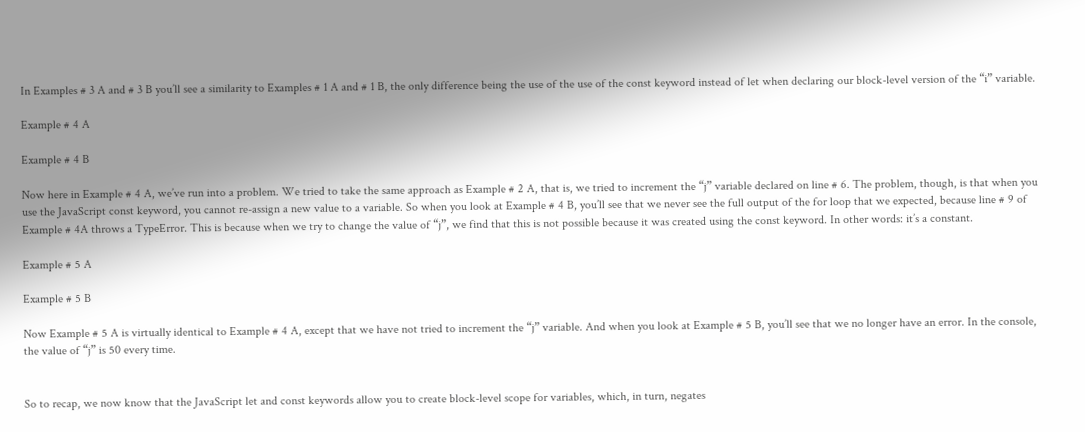In Examples # 3 A and # 3 B you’ll see a similarity to Examples # 1 A and # 1 B, the only difference being the use of the use of the const keyword instead of let when declaring our block-level version of the “i” variable.

Example # 4 A

Example # 4 B

Now here in Example # 4 A, we’ve run into a problem. We tried to take the same approach as Example # 2 A, that is, we tried to increment the “j” variable declared on line # 6. The problem, though, is that when you use the JavaScript const keyword, you cannot re-assign a new value to a variable. So when you look at Example # 4 B, you’ll see that we never see the full output of the for loop that we expected, because line # 9 of Example # 4A throws a TypeError. This is because when we try to change the value of “j”, we find that this is not possible because it was created using the const keyword. In other words: it’s a constant.

Example # 5 A

Example # 5 B

Now Example # 5 A is virtually identical to Example # 4 A, except that we have not tried to increment the “j” variable. And when you look at Example # 5 B, you’ll see that we no longer have an error. In the console, the value of “j” is 50 every time.


So to recap, we now know that the JavaScript let and const keywords allow you to create block-level scope for variables, which, in turn, negates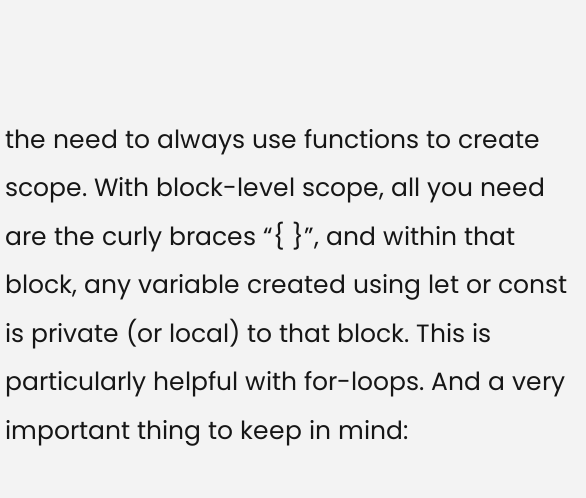the need to always use functions to create scope. With block-level scope, all you need are the curly braces “{ }”, and within that block, any variable created using let or const is private (or local) to that block. This is particularly helpful with for-loops. And a very important thing to keep in mind: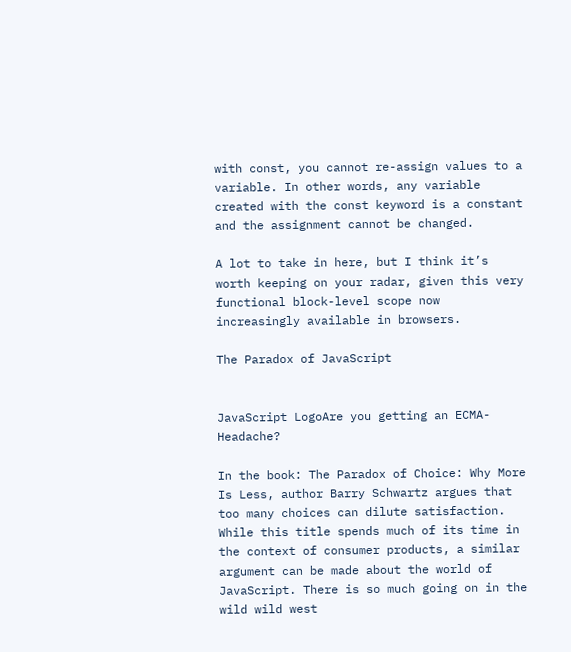with const, you cannot re-assign values to a variable. In other words, any variable created with the const keyword is a constant and the assignment cannot be changed.

A lot to take in here, but I think it’s worth keeping on your radar, given this very functional block-level scope now increasingly available in browsers.

The Paradox of JavaScript


JavaScript LogoAre you getting an ECMA-Headache?

In the book: The Paradox of Choice: Why More Is Less, author Barry Schwartz argues that too many choices can dilute satisfaction. While this title spends much of its time in the context of consumer products, a similar argument can be made about the world of JavaScript. There is so much going on in the wild wild west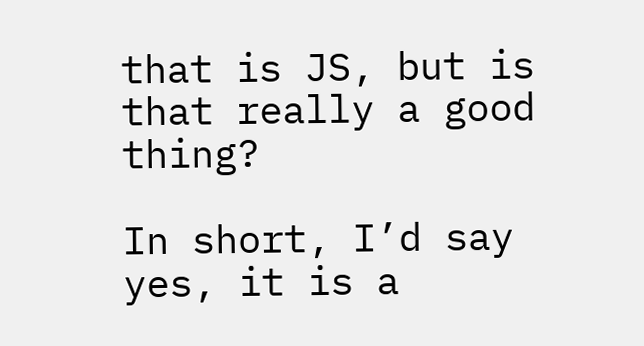that is JS, but is that really a good thing?

In short, I’d say  yes, it is a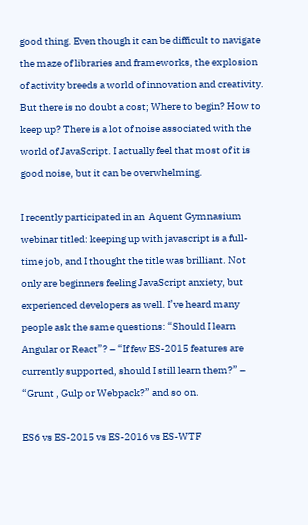good thing. Even though it can be difficult to navigate the maze of libraries and frameworks, the explosion of activity breeds a world of innovation and creativity. But there is no doubt a cost; Where to begin? How to keep up? There is a lot of noise associated with the world of JavaScript. I actually feel that most of it is good noise, but it can be overwhelming.

I recently participated in an  Aquent Gymnasium webinar titled: keeping up with javascript is a full-time job, and I thought the title was brilliant. Not only are beginners feeling JavaScript anxiety, but experienced developers as well. I’ve heard many people ask the same questions: “Should I learn Angular or React”? – “If few ES-2015 features are currently supported, should I still learn them?” – “Grunt , Gulp or Webpack?” and so on.

ES6 vs ES-2015 vs ES-2016 vs ES-WTF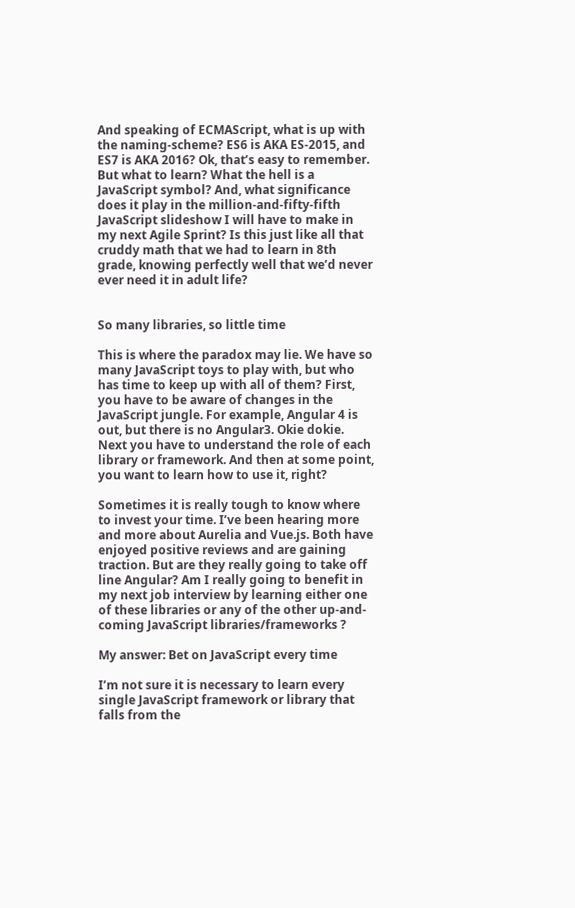And speaking of ECMAScript, what is up with the naming-scheme? ES6 is AKA ES-2015, and ES7 is AKA 2016? Ok, that’s easy to remember. But what to learn? What the hell is a JavaScript symbol? And, what significance does it play in the million-and-fifty-fifth JavaScript slideshow I will have to make in my next Agile Sprint? Is this just like all that cruddy math that we had to learn in 8th grade, knowing perfectly well that we’d never ever need it in adult life?


So many libraries, so little time

This is where the paradox may lie. We have so many JavaScript toys to play with, but who has time to keep up with all of them? First, you have to be aware of changes in the JavaScript jungle. For example, Angular 4 is out, but there is no Angular3. Okie dokie. Next you have to understand the role of each library or framework. And then at some point, you want to learn how to use it, right?

Sometimes it is really tough to know where to invest your time. I’ve been hearing more and more about Aurelia and Vue.js. Both have enjoyed positive reviews and are gaining traction. But are they really going to take off line Angular? Am I really going to benefit in my next job interview by learning either one of these libraries or any of the other up-and-coming JavaScript libraries/frameworks ?

My answer: Bet on JavaScript every time

I’m not sure it is necessary to learn every single JavaScript framework or library that falls from the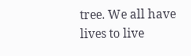tree. We all have lives to live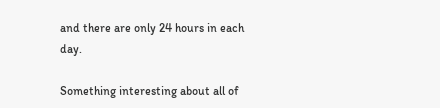and there are only 24 hours in each day.

Something interesting about all of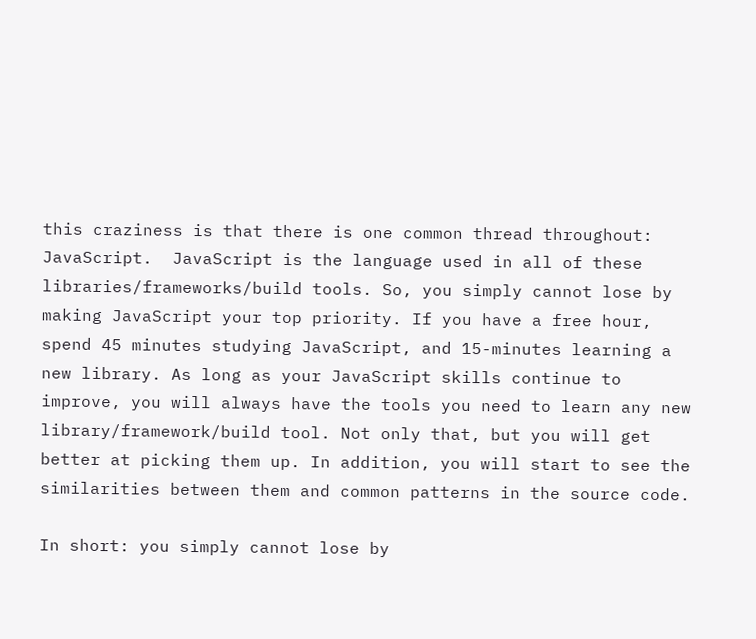this craziness is that there is one common thread throughout: JavaScript.  JavaScript is the language used in all of these libraries/frameworks/build tools. So, you simply cannot lose by making JavaScript your top priority. If you have a free hour, spend 45 minutes studying JavaScript, and 15-minutes learning a new library. As long as your JavaScript skills continue to improve, you will always have the tools you need to learn any new library/framework/build tool. Not only that, but you will get better at picking them up. In addition, you will start to see the similarities between them and common patterns in the source code.

In short: you simply cannot lose by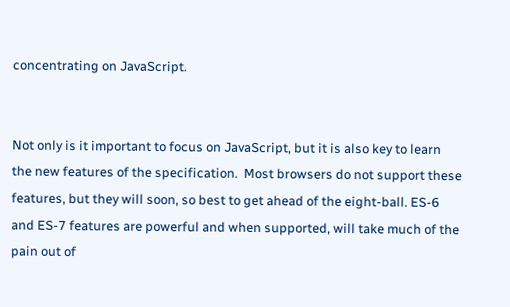concentrating on JavaScript.


Not only is it important to focus on JavaScript, but it is also key to learn the new features of the specification.  Most browsers do not support these features, but they will soon, so best to get ahead of the eight-ball. ES-6 and ES-7 features are powerful and when supported, will take much of the pain out of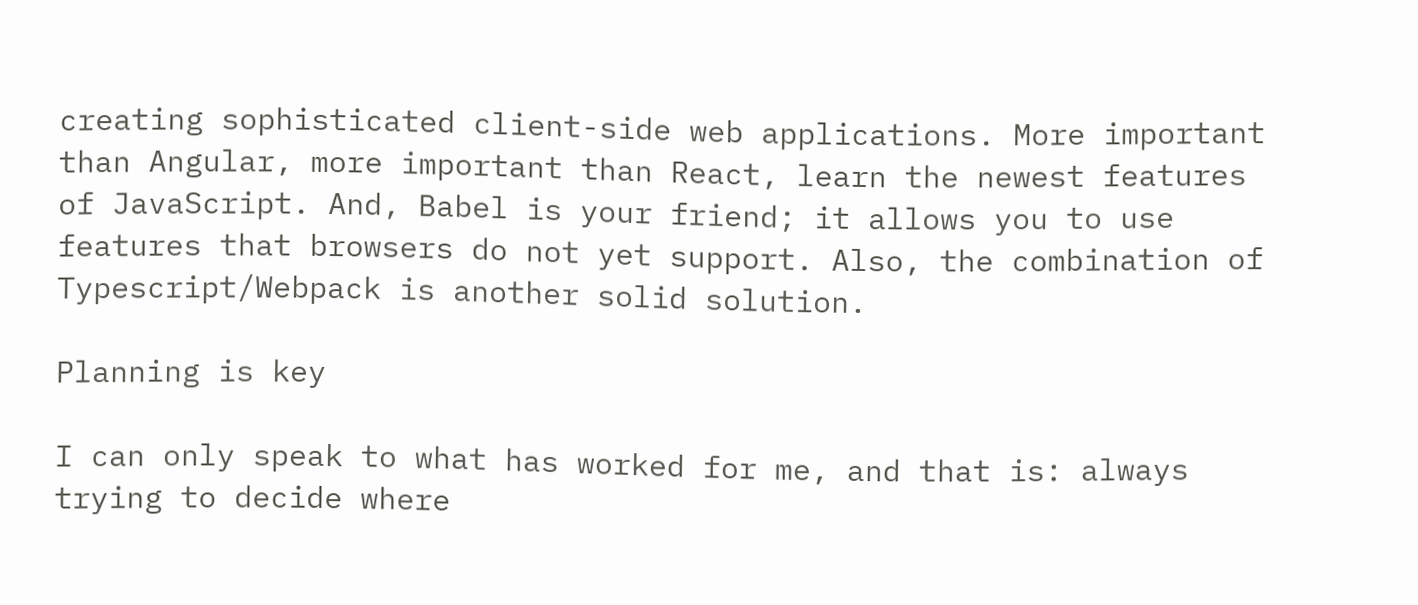creating sophisticated client-side web applications. More important than Angular, more important than React, learn the newest features of JavaScript. And, Babel is your friend; it allows you to use features that browsers do not yet support. Also, the combination of Typescript/Webpack is another solid solution.

Planning is key

I can only speak to what has worked for me, and that is: always trying to decide where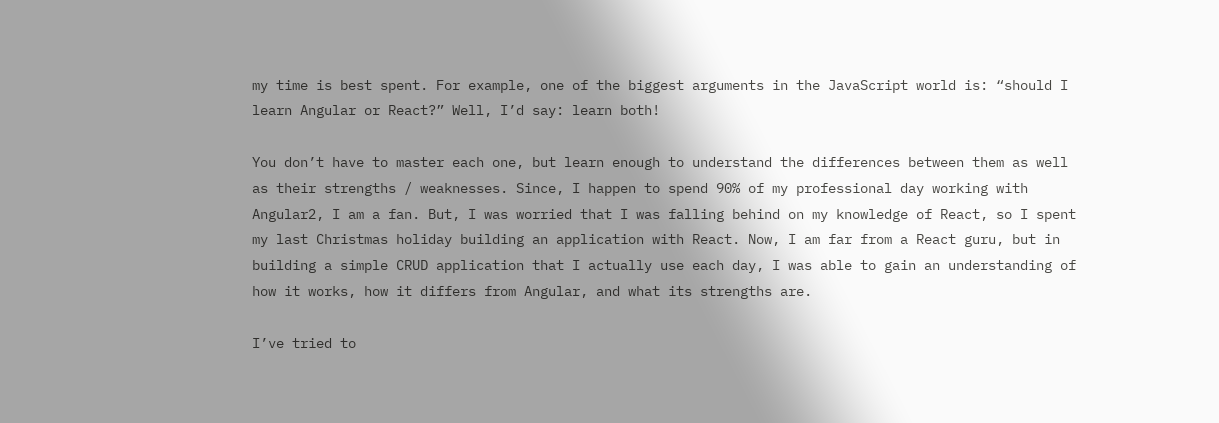my time is best spent. For example, one of the biggest arguments in the JavaScript world is: “should I learn Angular or React?” Well, I’d say: learn both!

You don’t have to master each one, but learn enough to understand the differences between them as well as their strengths / weaknesses. Since, I happen to spend 90% of my professional day working with Angular2, I am a fan. But, I was worried that I was falling behind on my knowledge of React, so I spent my last Christmas holiday building an application with React. Now, I am far from a React guru, but in building a simple CRUD application that I actually use each day, I was able to gain an understanding of how it works, how it differs from Angular, and what its strengths are.

I’ve tried to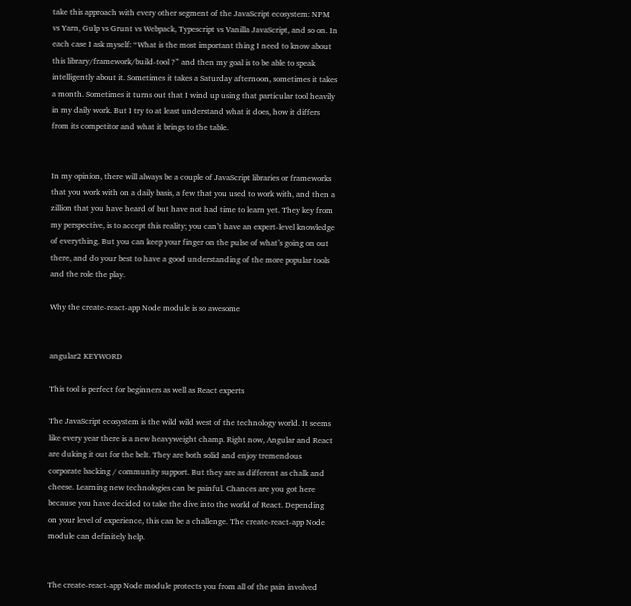take this approach with every other segment of the JavaScript ecosystem: NPM vs Yarn, Gulp vs Grunt vs Webpack, Typescript vs Vanilla JavaScript, and so on. In each case I ask myself: “What is the most important thing I need to know about this library/framework/build-tool ?” and then my goal is to be able to speak intelligently about it. Sometimes it takes a Saturday afternoon, sometimes it takes a month. Sometimes it turns out that I wind up using that particular tool heavily in my daily work. But I try to at least understand what it does, how it differs from its competitor and what it brings to the table.


In my opinion, there will always be a couple of JavaScript libraries or frameworks that you work with on a daily basis, a few that you used to work with, and then a zillion that you have heard of but have not had time to learn yet. They key from my perspective, is to accept this reality; you can’t have an expert-level knowledge of everything. But you can keep your finger on the pulse of what’s going on out there, and do your best to have a good understanding of the more popular tools and the role the play.

Why the create-react-app Node module is so awesome


angular2 KEYWORD

This tool is perfect for beginners as well as React experts

The JavaScript ecosystem is the wild wild west of the technology world. It seems like every year there is a new heavyweight champ. Right now, Angular and React are duking it out for the belt. They are both solid and enjoy tremendous corporate backing / community support. But they are as different as chalk and cheese. Learning new technologies can be painful. Chances are you got here because you have decided to take the dive into the world of React. Depending on your level of experience, this can be a challenge. The create-react-app Node module can definitely help.


The create-react-app Node module protects you from all of the pain involved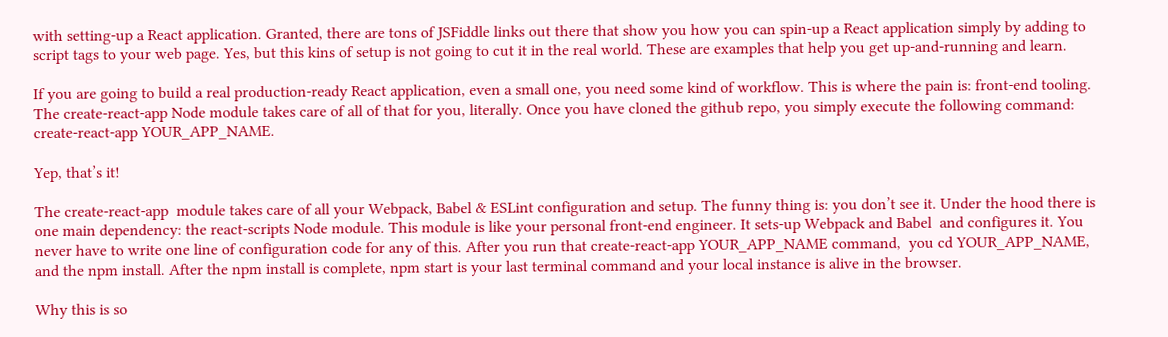with setting-up a React application. Granted, there are tons of JSFiddle links out there that show you how you can spin-up a React application simply by adding to script tags to your web page. Yes, but this kins of setup is not going to cut it in the real world. These are examples that help you get up-and-running and learn.

If you are going to build a real production-ready React application, even a small one, you need some kind of workflow. This is where the pain is: front-end tooling. The create-react-app Node module takes care of all of that for you, literally. Once you have cloned the github repo, you simply execute the following command: create-react-app YOUR_APP_NAME.

Yep, that’s it!

The create-react-app  module takes care of all your Webpack, Babel & ESLint configuration and setup. The funny thing is: you don’t see it. Under the hood there is one main dependency: the react-scripts Node module. This module is like your personal front-end engineer. It sets-up Webpack and Babel  and configures it. You never have to write one line of configuration code for any of this. After you run that create-react-app YOUR_APP_NAME command,  you cd YOUR_APP_NAME, and the npm install. After the npm install is complete, npm start is your last terminal command and your local instance is alive in the browser.

Why this is so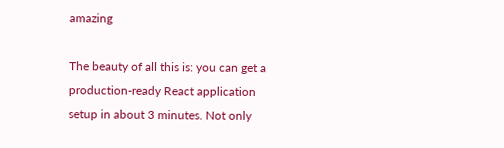amazing

The beauty of all this is: you can get a production-ready React application setup in about 3 minutes. Not only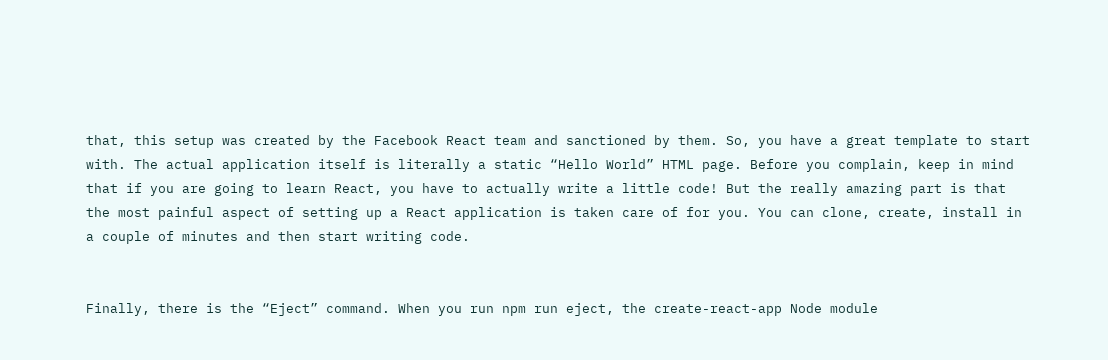that, this setup was created by the Facebook React team and sanctioned by them. So, you have a great template to start with. The actual application itself is literally a static “Hello World” HTML page. Before you complain, keep in mind that if you are going to learn React, you have to actually write a little code! But the really amazing part is that the most painful aspect of setting up a React application is taken care of for you. You can clone, create, install in a couple of minutes and then start writing code.


Finally, there is the “Eject” command. When you run npm run eject, the create-react-app Node module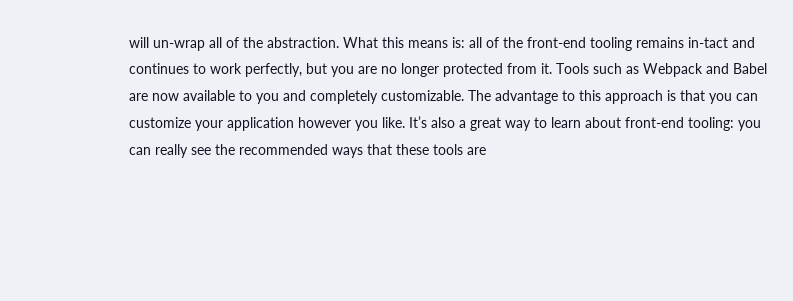will un-wrap all of the abstraction. What this means is: all of the front-end tooling remains in-tact and continues to work perfectly, but you are no longer protected from it. Tools such as Webpack and Babel are now available to you and completely customizable. The advantage to this approach is that you can customize your application however you like. It’s also a great way to learn about front-end tooling: you can really see the recommended ways that these tools are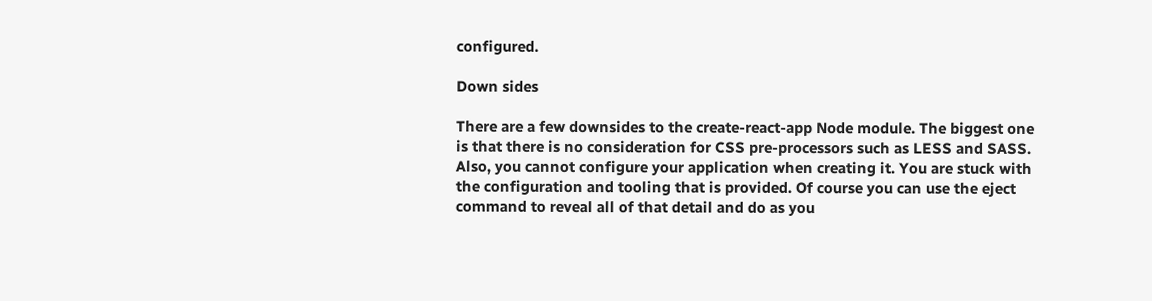configured.

Down sides

There are a few downsides to the create-react-app Node module. The biggest one is that there is no consideration for CSS pre-processors such as LESS and SASS. Also, you cannot configure your application when creating it. You are stuck with the configuration and tooling that is provided. Of course you can use the eject command to reveal all of that detail and do as you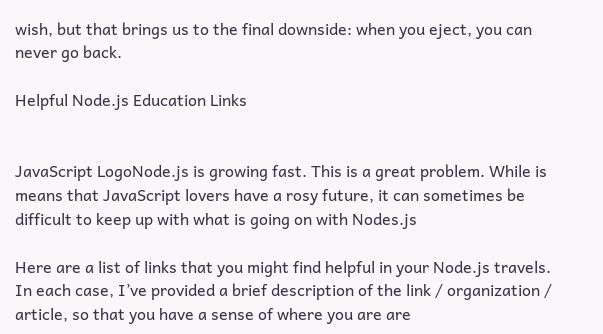wish, but that brings us to the final downside: when you eject, you can never go back.

Helpful Node.js Education Links


JavaScript LogoNode.js is growing fast. This is a great problem. While is means that JavaScript lovers have a rosy future, it can sometimes be difficult to keep up with what is going on with Nodes.js

Here are a list of links that you might find helpful in your Node.js travels. In each case, I’ve provided a brief description of the link / organization / article, so that you have a sense of where you are are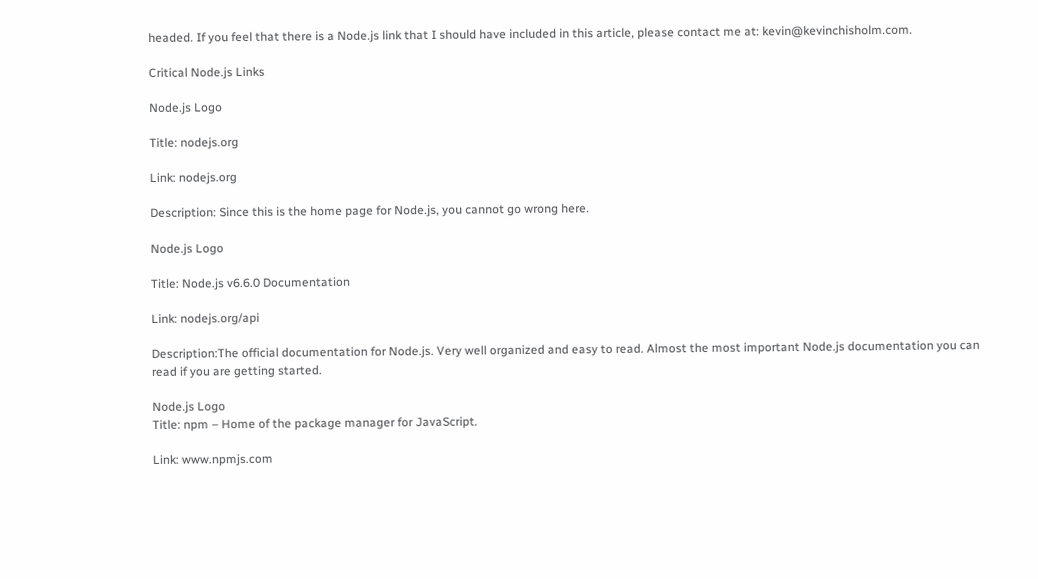headed. If you feel that there is a Node.js link that I should have included in this article, please contact me at: kevin@kevinchisholm.com.

Critical Node.js Links

Node.js Logo

Title: nodejs.org

Link: nodejs.org

Description: Since this is the home page for Node.js, you cannot go wrong here.

Node.js Logo

Title: Node.js v6.6.0 Documentation

Link: nodejs.org/api

Description:The official documentation for Node.js. Very well organized and easy to read. Almost the most important Node.js documentation you can read if you are getting started.

Node.js Logo
Title: npm – Home of the package manager for JavaScript.

Link: www.npmjs.com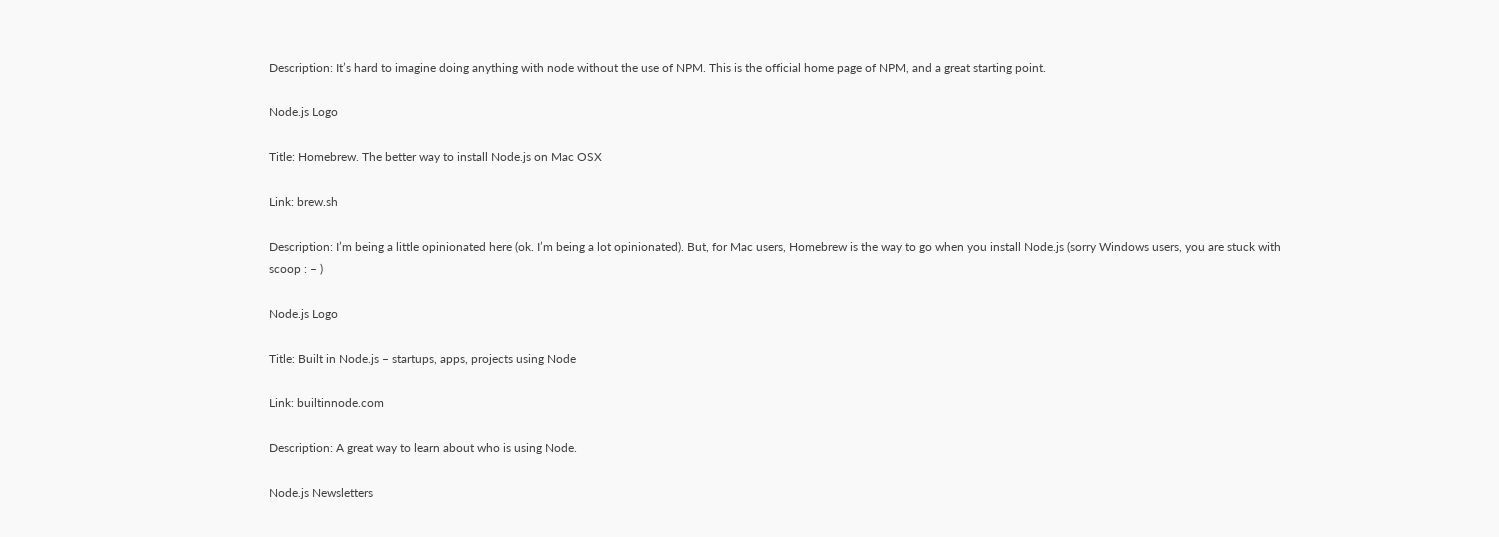Description: It’s hard to imagine doing anything with node without the use of NPM. This is the official home page of NPM, and a great starting point.

Node.js Logo

Title: Homebrew. The better way to install Node.js on Mac OSX

Link: brew.sh

Description: I’m being a little opinionated here (ok. I’m being a lot opinionated). But, for Mac users, Homebrew is the way to go when you install Node.js (sorry Windows users, you are stuck with scoop : – )

Node.js Logo

Title: Built in Node.js – startups, apps, projects using Node

Link: builtinnode.com

Description: A great way to learn about who is using Node.

Node.js Newsletters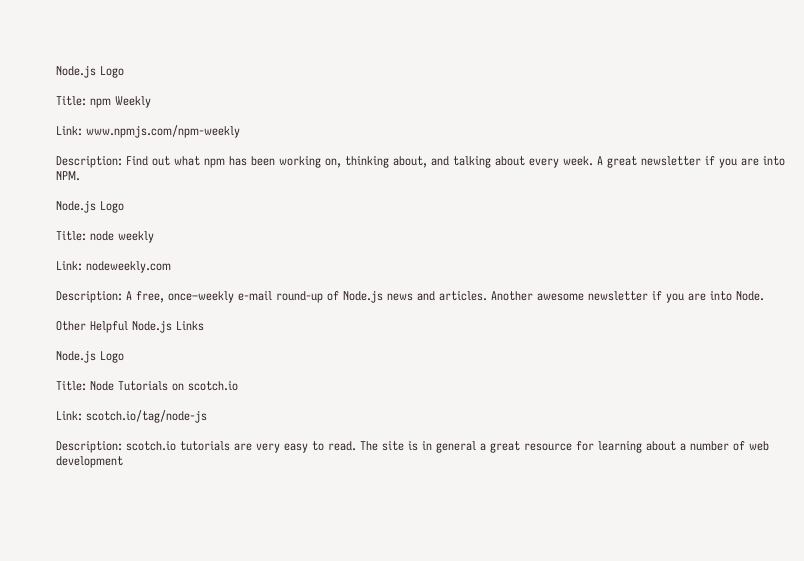Node.js Logo

Title: npm Weekly

Link: www.npmjs.com/npm-weekly

Description: Find out what npm has been working on, thinking about, and talking about every week. A great newsletter if you are into NPM.

Node.js Logo

Title: node weekly

Link: nodeweekly.com

Description: A free, once–weekly e-mail round-up of Node.js news and articles. Another awesome newsletter if you are into Node.

Other Helpful Node.js Links

Node.js Logo

Title: Node Tutorials on scotch.io

Link: scotch.io/tag/node-js

Description: scotch.io tutorials are very easy to read. The site is in general a great resource for learning about a number of web development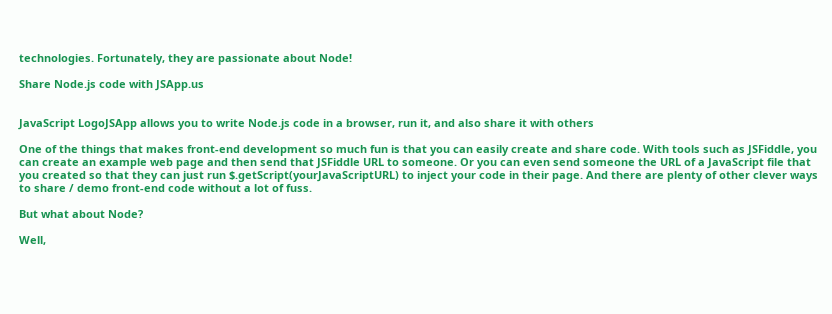technologies. Fortunately, they are passionate about Node!

Share Node.js code with JSApp.us


JavaScript LogoJSApp allows you to write Node.js code in a browser, run it, and also share it with others

One of the things that makes front-end development so much fun is that you can easily create and share code. With tools such as JSFiddle, you can create an example web page and then send that JSFiddle URL to someone. Or you can even send someone the URL of a JavaScript file that you created so that they can just run $.getScript(yourJavaScriptURL) to inject your code in their page. And there are plenty of other clever ways to share / demo front-end code without a lot of fuss.

But what about Node?

Well,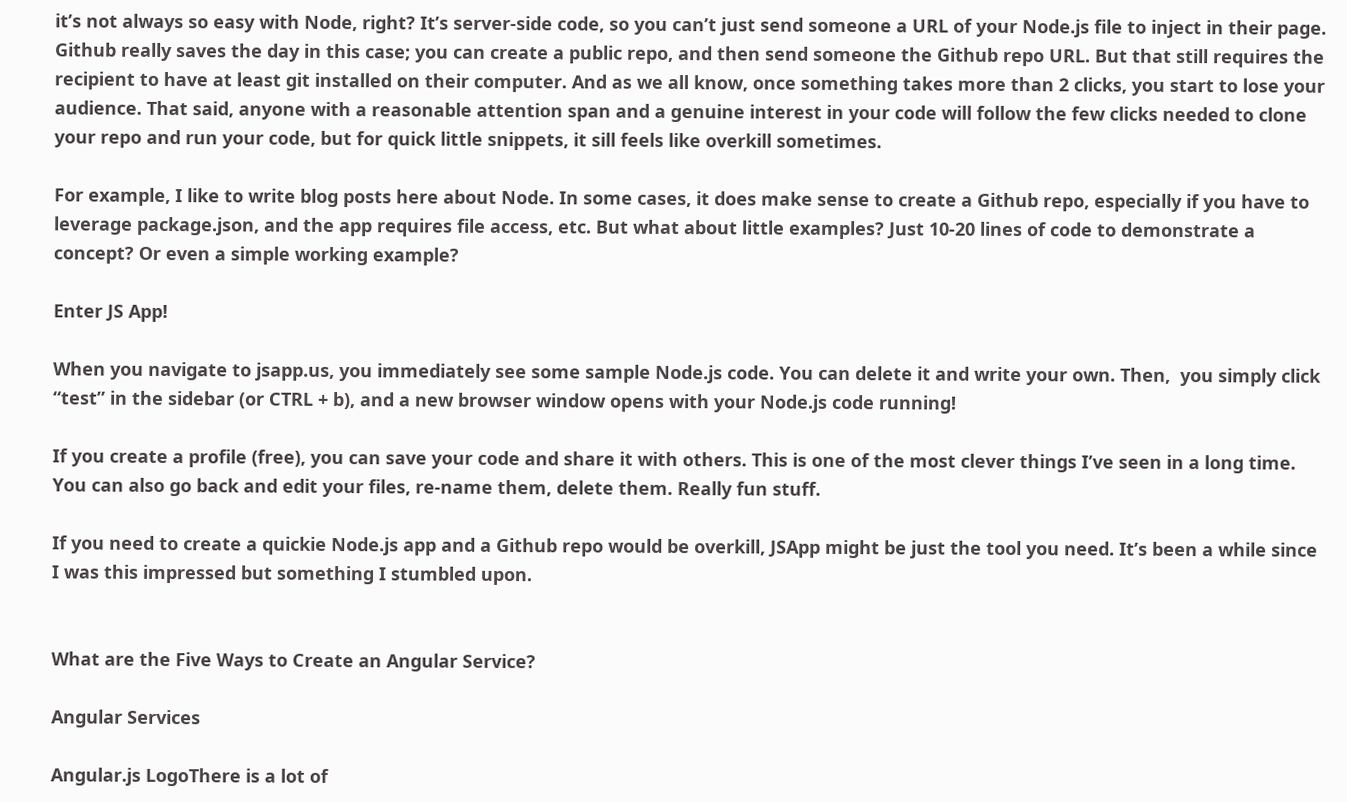it’s not always so easy with Node, right? It’s server-side code, so you can’t just send someone a URL of your Node.js file to inject in their page. Github really saves the day in this case; you can create a public repo, and then send someone the Github repo URL. But that still requires the recipient to have at least git installed on their computer. And as we all know, once something takes more than 2 clicks, you start to lose your audience. That said, anyone with a reasonable attention span and a genuine interest in your code will follow the few clicks needed to clone your repo and run your code, but for quick little snippets, it sill feels like overkill sometimes.

For example, I like to write blog posts here about Node. In some cases, it does make sense to create a Github repo, especially if you have to leverage package.json, and the app requires file access, etc. But what about little examples? Just 10-20 lines of code to demonstrate a concept? Or even a simple working example?

Enter JS App!

When you navigate to jsapp.us, you immediately see some sample Node.js code. You can delete it and write your own. Then,  you simply click “test” in the sidebar (or CTRL + b), and a new browser window opens with your Node.js code running!

If you create a profile (free), you can save your code and share it with others. This is one of the most clever things I’ve seen in a long time. You can also go back and edit your files, re-name them, delete them. Really fun stuff.

If you need to create a quickie Node.js app and a Github repo would be overkill, JSApp might be just the tool you need. It’s been a while since I was this impressed but something I stumbled upon.


What are the Five Ways to Create an Angular Service?

Angular Services

Angular.js LogoThere is a lot of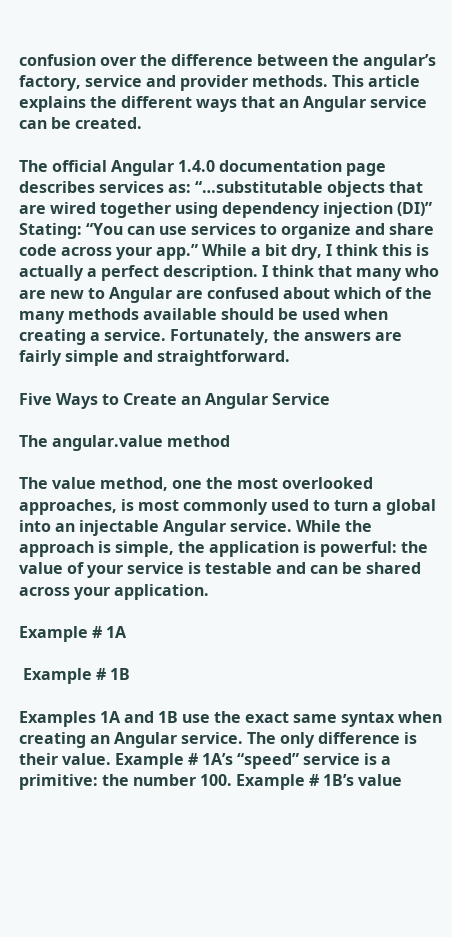confusion over the difference between the angular’s factory, service and provider methods. This article explains the different ways that an Angular service can be created.

The official Angular 1.4.0 documentation page describes services as: “…substitutable objects that are wired together using dependency injection (DI)” Stating: “You can use services to organize and share code across your app.” While a bit dry, I think this is actually a perfect description. I think that many who are new to Angular are confused about which of the many methods available should be used when creating a service. Fortunately, the answers are fairly simple and straightforward.

Five Ways to Create an Angular Service

The angular.value method

The value method, one the most overlooked approaches, is most commonly used to turn a global into an injectable Angular service. While the approach is simple, the application is powerful: the value of your service is testable and can be shared across your application.

Example # 1A

 Example # 1B

Examples 1A and 1B use the exact same syntax when creating an Angular service. The only difference is their value. Example # 1A’s “speed” service is a primitive: the number 100. Example # 1B’s value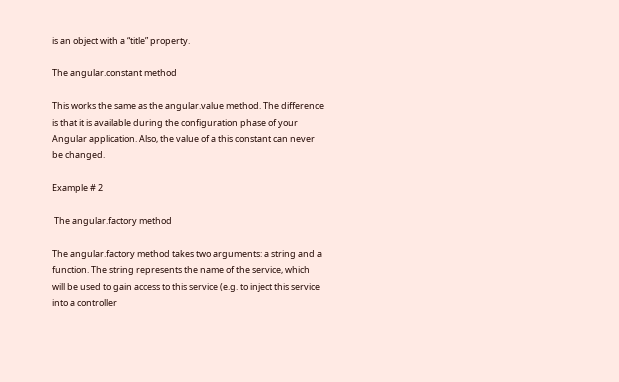is an object with a “title” property.

The angular.constant method

This works the same as the angular.value method. The difference is that it is available during the configuration phase of your Angular application. Also, the value of a this constant can never be changed.

Example # 2

 The angular.factory method

The angular.factory method takes two arguments: a string and a function. The string represents the name of the service, which will be used to gain access to this service (e.g. to inject this service into a controller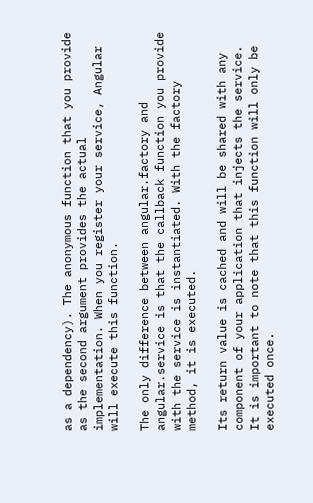as a dependency). The anonymous function that you provide as the second argument provides the actual implementation. When you register your service, Angular will execute this function.

The only difference between angular.factory and angular.service is that the callback function you provide with the service is instantiated. With the factory method, it is executed.

Its return value is cached and will be shared with any component of your application that injects the service. It is important to note that this function will only be executed once.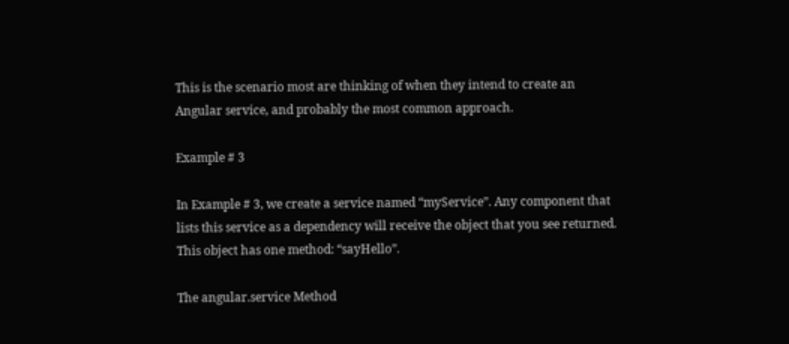This is the scenario most are thinking of when they intend to create an Angular service, and probably the most common approach.

Example # 3

In Example # 3, we create a service named “myService”. Any component that lists this service as a dependency will receive the object that you see returned. This object has one method: “sayHello”.

The angular.service Method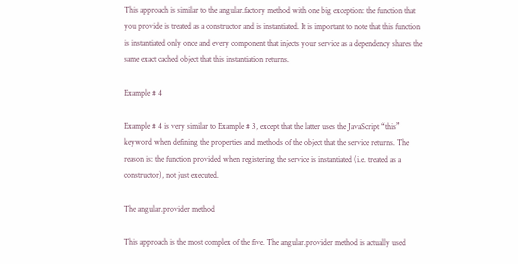This approach is similar to the angular.factory method with one big exception: the function that you provide is treated as a constructor and is instantiated. It is important to note that this function is instantiated only once and every component that injects your service as a dependency shares the same exact cached object that this instantiation returns.

Example # 4

Example # 4 is very similar to Example # 3, except that the latter uses the JavaScript “this” keyword when defining the properties and methods of the object that the service returns. The reason is: the function provided when registering the service is instantiated (i.e. treated as a constructor), not just executed.

The angular.provider method

This approach is the most complex of the five. The angular.provider method is actually used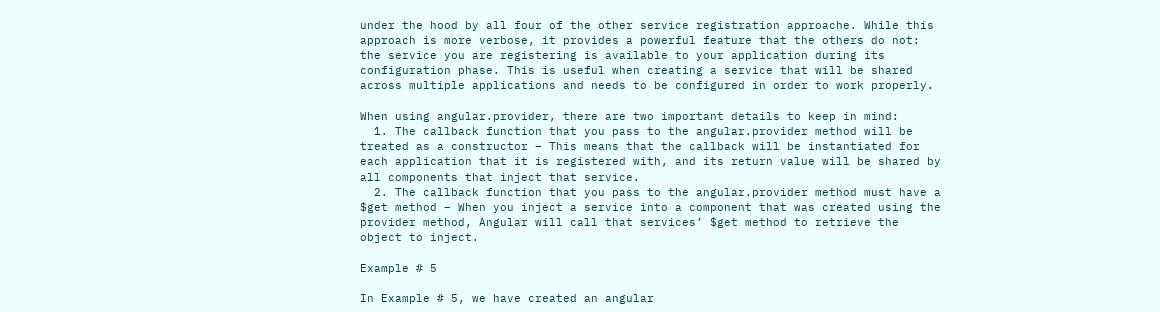under the hood by all four of the other service registration approache. While this approach is more verbose, it provides a powerful feature that the others do not: the service you are registering is available to your application during its configuration phase. This is useful when creating a service that will be shared across multiple applications and needs to be configured in order to work properly.

When using angular.provider, there are two important details to keep in mind:
  1. The callback function that you pass to the angular.provider method will be treated as a constructor – This means that the callback will be instantiated for each application that it is registered with, and its return value will be shared by all components that inject that service.
  2. The callback function that you pass to the angular.provider method must have a $get method – When you inject a service into a component that was created using the provider method, Angular will call that services’ $get method to retrieve the object to inject.

Example # 5

In Example # 5, we have created an angular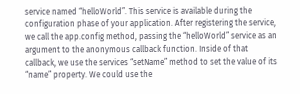service named “helloWorld”. This service is available during the configuration phase of your application. After registering the service, we call the app.config method, passing the “helloWorld” service as an argument to the anonymous callback function. Inside of that callback, we use the services “setName” method to set the value of its “name” property. We could use the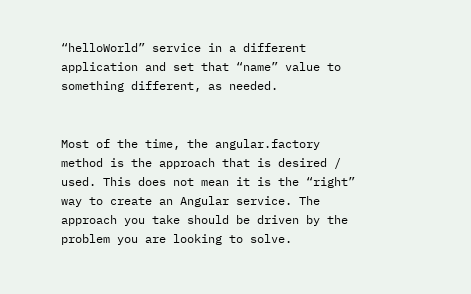“helloWorld” service in a different application and set that “name” value to something different, as needed.


Most of the time, the angular.factory method is the approach that is desired / used. This does not mean it is the “right” way to create an Angular service. The approach you take should be driven by the problem you are looking to solve.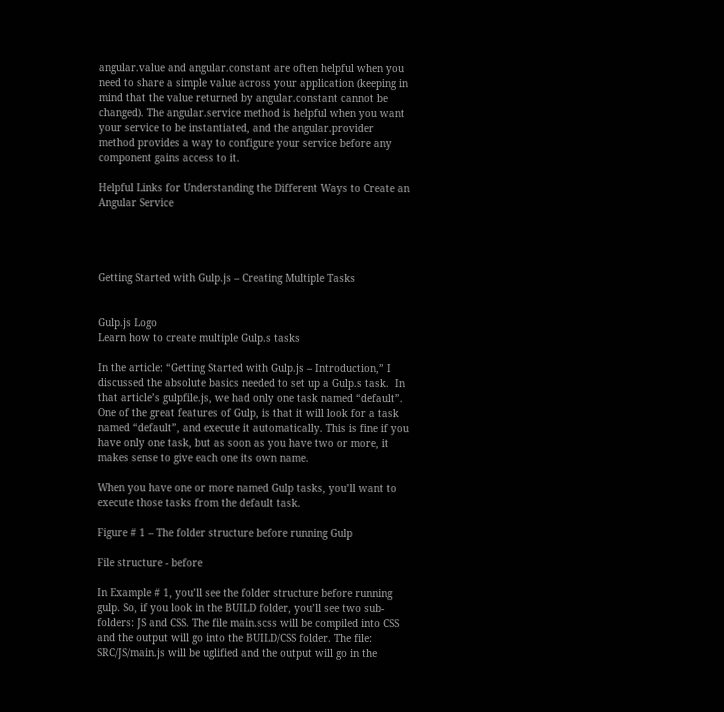angular.value and angular.constant are often helpful when you need to share a simple value across your application (keeping in mind that the value returned by angular.constant cannot be changed). The angular.service method is helpful when you want your service to be instantiated, and the angular.provider method provides a way to configure your service before any component gains access to it.

Helpful Links for Understanding the Different Ways to Create an Angular Service




Getting Started with Gulp.js – Creating Multiple Tasks


Gulp.js Logo
Learn how to create multiple Gulp.s tasks

In the article: “Getting Started with Gulp.js – Introduction,” I discussed the absolute basics needed to set up a Gulp.s task.  In that article’s gulpfile.js, we had only one task named “default”. One of the great features of Gulp, is that it will look for a task named “default”, and execute it automatically. This is fine if you have only one task, but as soon as you have two or more, it makes sense to give each one its own name.

When you have one or more named Gulp tasks, you’ll want to execute those tasks from the default task.

Figure # 1 – The folder structure before running Gulp

File structure - before

In Example # 1, you’ll see the folder structure before running gulp. So, if you look in the BUILD folder, you’ll see two sub-folders: JS and CSS. The file main.scss will be compiled into CSS and the output will go into the BUILD/CSS folder. The file: SRC/JS/main.js will be uglified and the output will go in the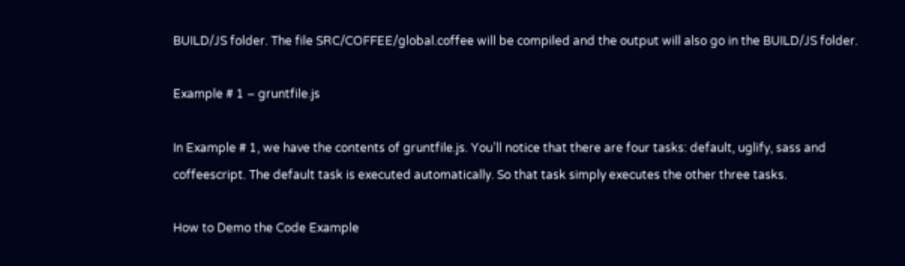BUILD/JS folder. The file SRC/COFFEE/global.coffee will be compiled and the output will also go in the BUILD/JS folder.

Example # 1 – gruntfile.js

In Example # 1, we have the contents of gruntfile.js. You’ll notice that there are four tasks: default, uglify, sass and coffeescript. The default task is executed automatically. So that task simply executes the other three tasks.

How to Demo the Code Example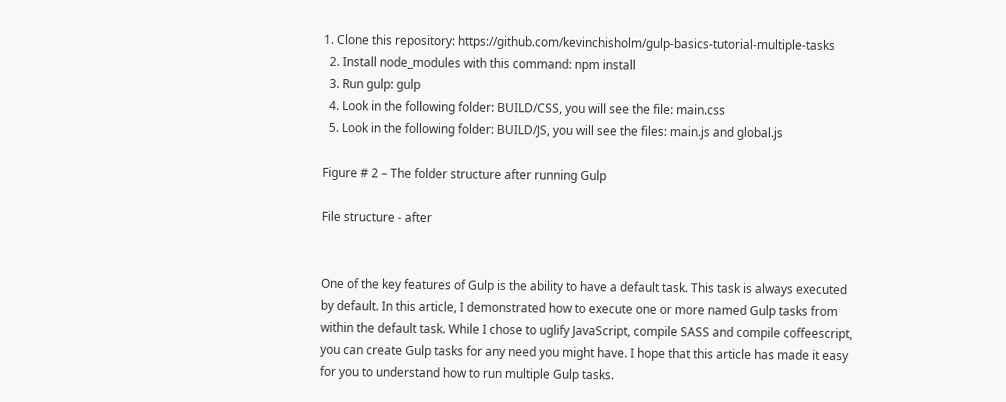1. Clone this repository: https://github.com/kevinchisholm/gulp-basics-tutorial-multiple-tasks
  2. Install node_modules with this command: npm install
  3. Run gulp: gulp
  4. Look in the following folder: BUILD/CSS, you will see the file: main.css
  5. Look in the following folder: BUILD/JS, you will see the files: main.js and global.js

Figure # 2 – The folder structure after running Gulp

File structure - after


One of the key features of Gulp is the ability to have a default task. This task is always executed by default. In this article, I demonstrated how to execute one or more named Gulp tasks from within the default task. While I chose to uglify JavaScript, compile SASS and compile coffeescript, you can create Gulp tasks for any need you might have. I hope that this article has made it easy for you to understand how to run multiple Gulp tasks.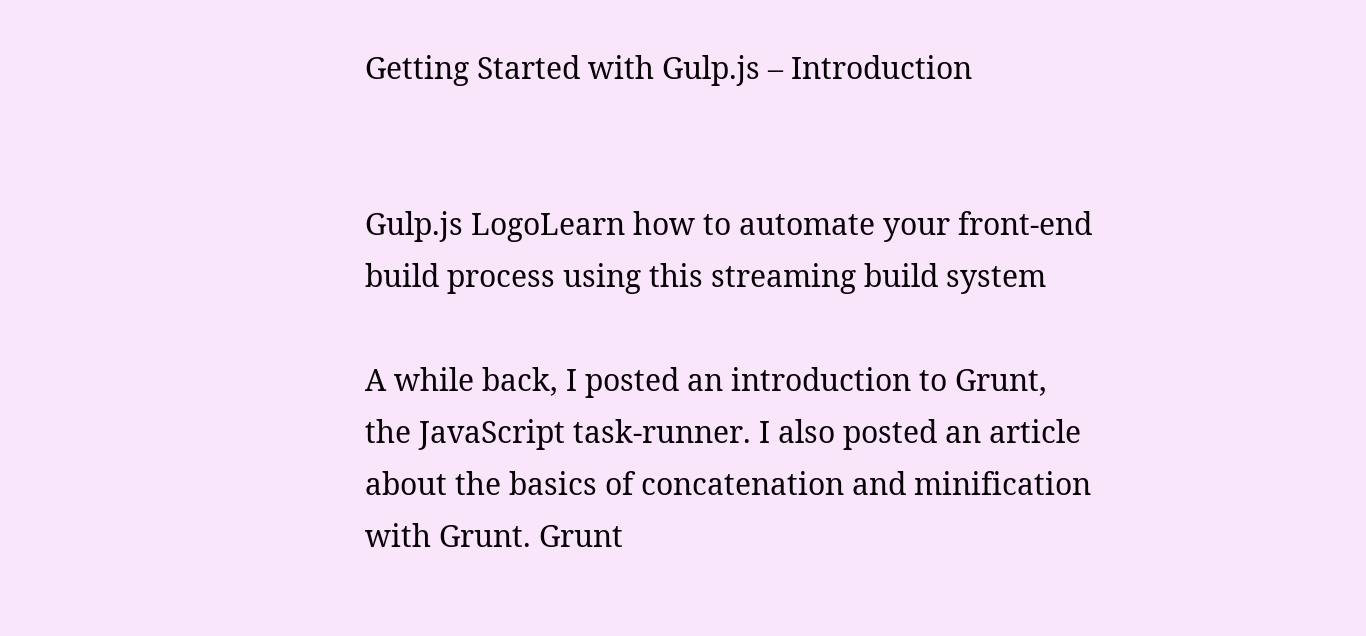Getting Started with Gulp.js – Introduction


Gulp.js LogoLearn how to automate your front-end build process using this streaming build system

A while back, I posted an introduction to Grunt, the JavaScript task-runner. I also posted an article about the basics of concatenation and minification with Grunt. Grunt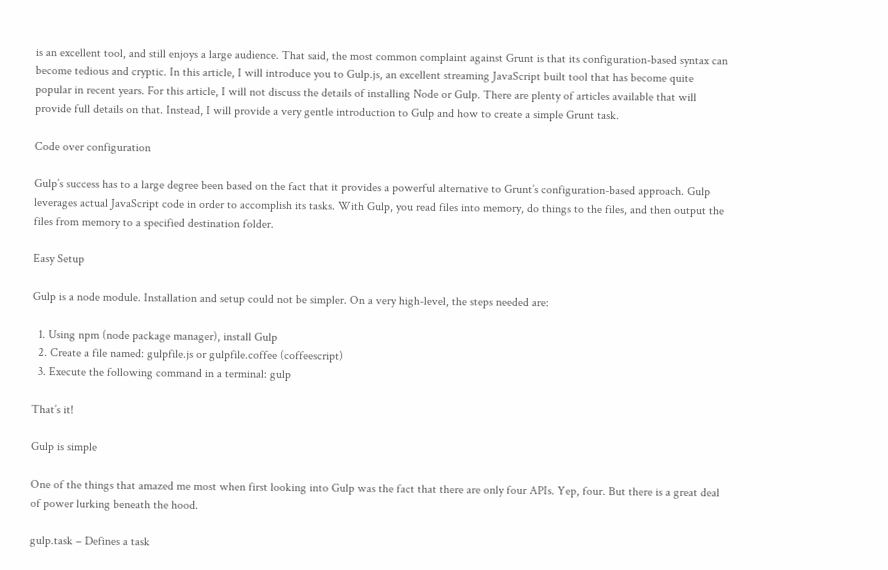is an excellent tool, and still enjoys a large audience. That said, the most common complaint against Grunt is that its configuration-based syntax can become tedious and cryptic. In this article, I will introduce you to Gulp.js, an excellent streaming JavaScript built tool that has become quite popular in recent years. For this article, I will not discuss the details of installing Node or Gulp. There are plenty of articles available that will provide full details on that. Instead, I will provide a very gentle introduction to Gulp and how to create a simple Grunt task.

Code over configuration

Gulp’s success has to a large degree been based on the fact that it provides a powerful alternative to Grunt’s configuration-based approach. Gulp leverages actual JavaScript code in order to accomplish its tasks. With Gulp, you read files into memory, do things to the files, and then output the files from memory to a specified destination folder.

Easy Setup

Gulp is a node module. Installation and setup could not be simpler. On a very high-level, the steps needed are:

  1. Using npm (node package manager), install Gulp
  2. Create a file named: gulpfile.js or gulpfile.coffee (coffeescript)
  3. Execute the following command in a terminal: gulp

That’s it!

Gulp is simple

One of the things that amazed me most when first looking into Gulp was the fact that there are only four APIs. Yep, four. But there is a great deal of power lurking beneath the hood.

gulp.task – Defines a task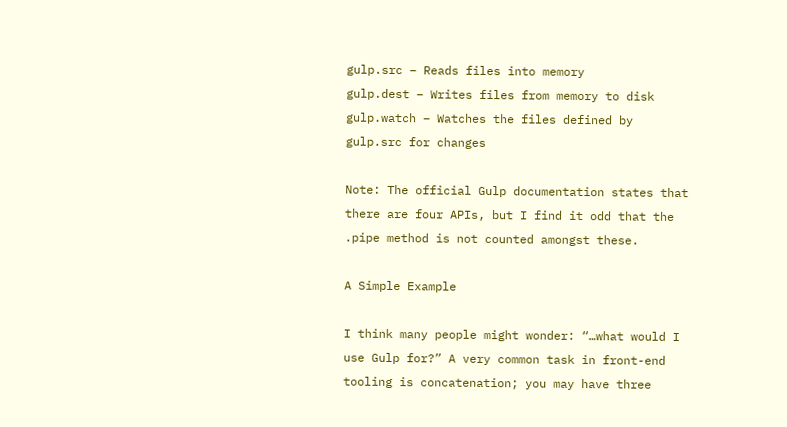gulp.src – Reads files into memory
gulp.dest – Writes files from memory to disk
gulp.watch – Watches the files defined by gulp.src for changes

Note: The official Gulp documentation states that there are four APIs, but I find it odd that the .pipe method is not counted amongst these.

A Simple Example

I think many people might wonder: “…what would I use Gulp for?” A very common task in front-end tooling is concatenation; you may have three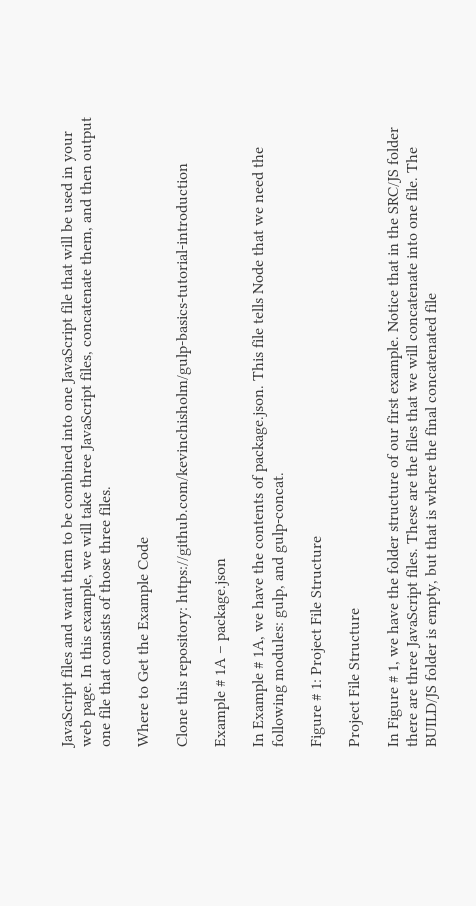JavaScript files and want them to be combined into one JavaScript file that will be used in your web page. In this example, we will take three JavaScript files, concatenate them, and then output one file that consists of those three files.

Where to Get the Example Code

Clone this repository: https://github.com/kevinchisholm/gulp-basics-tutorial-introduction

Example # 1A – package.json

In Example # 1A, we have the contents of package.json. This file tells Node that we need the following modules: gulp, and gulp-concat.

Figure # 1: Project File Structure

Project File Structure

In Figure # 1, we have the folder structure of our first example. Notice that in the SRC/JS folder there are three JavaScript files. These are the files that we will concatenate into one file. The BUILD/JS folder is empty, but that is where the final concatenated file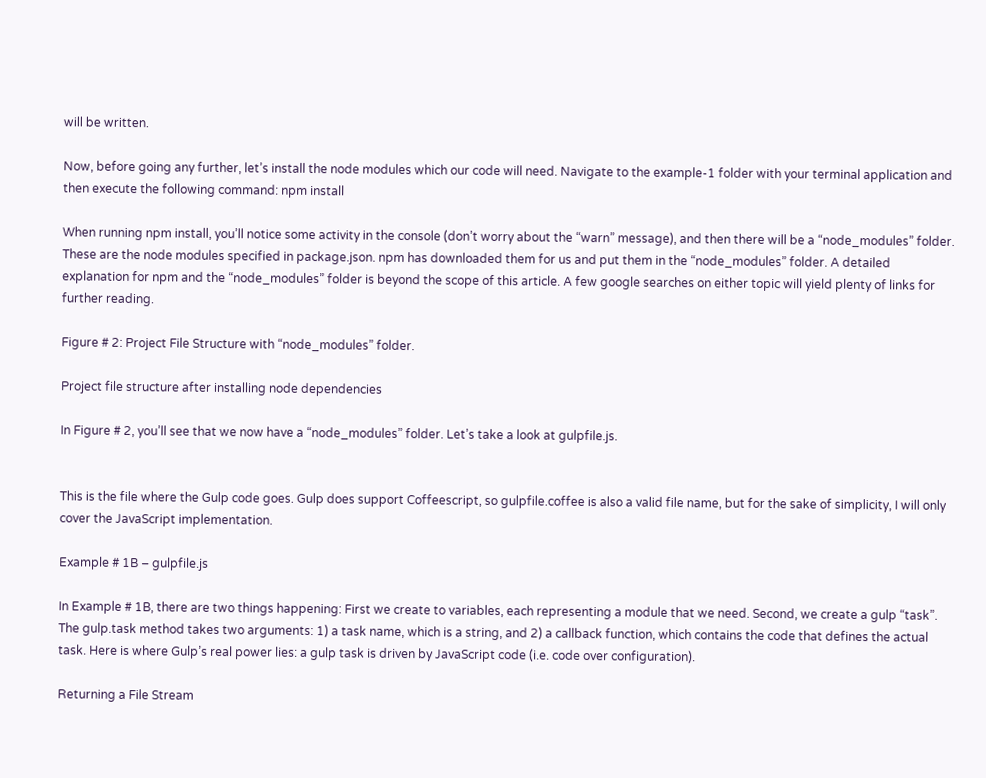will be written.

Now, before going any further, let’s install the node modules which our code will need. Navigate to the example-1 folder with your terminal application and then execute the following command: npm install

When running npm install, you’ll notice some activity in the console (don’t worry about the “warn” message), and then there will be a “node_modules” folder. These are the node modules specified in package.json. npm has downloaded them for us and put them in the “node_modules” folder. A detailed explanation for npm and the “node_modules” folder is beyond the scope of this article. A few google searches on either topic will yield plenty of links for further reading.

Figure # 2: Project File Structure with “node_modules” folder.

Project file structure after installing node dependencies

In Figure # 2, you’ll see that we now have a “node_modules” folder. Let’s take a look at gulpfile.js.


This is the file where the Gulp code goes. Gulp does support Coffeescript, so gulpfile.coffee is also a valid file name, but for the sake of simplicity, I will only cover the JavaScript implementation.

Example # 1B – gulpfile.js

In Example # 1B, there are two things happening: First we create to variables, each representing a module that we need. Second, we create a gulp “task”. The gulp.task method takes two arguments: 1) a task name, which is a string, and 2) a callback function, which contains the code that defines the actual task. Here is where Gulp’s real power lies: a gulp task is driven by JavaScript code (i.e. code over configuration).

Returning a File Stream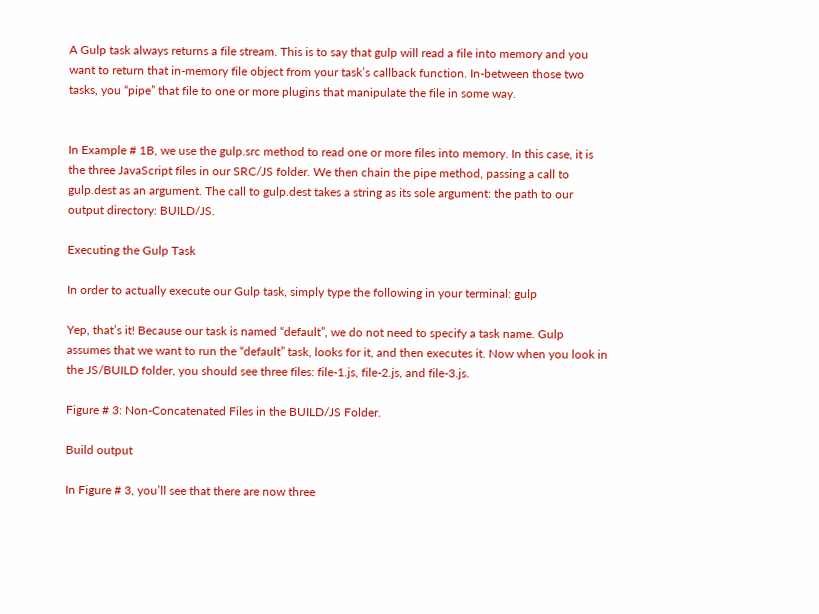A Gulp task always returns a file stream. This is to say that gulp will read a file into memory and you want to return that in-memory file object from your task’s callback function. In-between those two tasks, you “pipe” that file to one or more plugins that manipulate the file in some way.


In Example # 1B, we use the gulp.src method to read one or more files into memory. In this case, it is the three JavaScript files in our SRC/JS folder. We then chain the pipe method, passing a call to gulp.dest as an argument. The call to gulp.dest takes a string as its sole argument: the path to our output directory: BUILD/JS.

Executing the Gulp Task

In order to actually execute our Gulp task, simply type the following in your terminal: gulp

Yep, that’s it! Because our task is named “default”, we do not need to specify a task name. Gulp assumes that we want to run the “default” task, looks for it, and then executes it. Now when you look in the JS/BUILD folder, you should see three files: file-1.js, file-2.js, and file-3.js.

Figure # 3: Non-Concatenated Files in the BUILD/JS Folder.

Build output

In Figure # 3, you’ll see that there are now three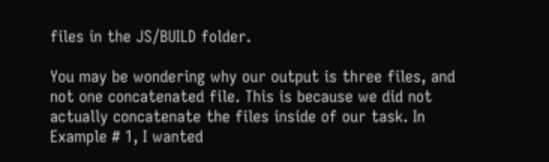files in the JS/BUILD folder.

You may be wondering why our output is three files, and not one concatenated file. This is because we did not actually concatenate the files inside of our task. In Example # 1, I wanted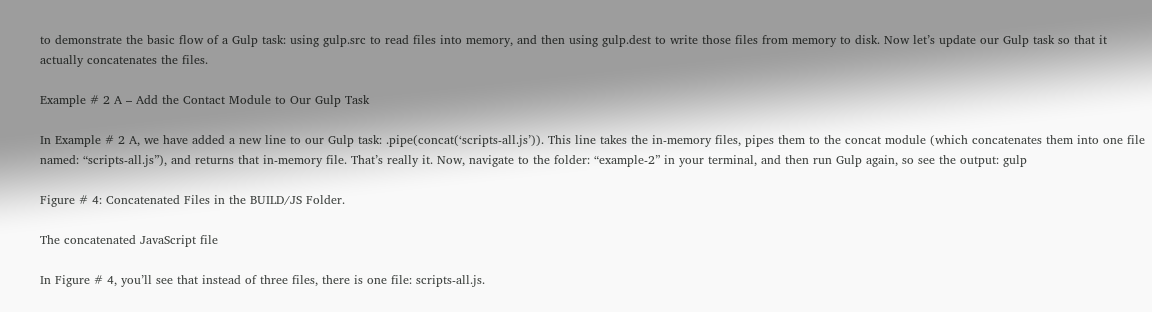to demonstrate the basic flow of a Gulp task: using gulp.src to read files into memory, and then using gulp.dest to write those files from memory to disk. Now let’s update our Gulp task so that it actually concatenates the files.

Example # 2 A – Add the Contact Module to Our Gulp Task

In Example # 2 A, we have added a new line to our Gulp task: .pipe(concat(‘scripts-all.js’)). This line takes the in-memory files, pipes them to the concat module (which concatenates them into one file named: “scripts-all.js”), and returns that in-memory file. That’s really it. Now, navigate to the folder: “example-2” in your terminal, and then run Gulp again, so see the output: gulp

Figure # 4: Concatenated Files in the BUILD/JS Folder.

The concatenated JavaScript file

In Figure # 4, you’ll see that instead of three files, there is one file: scripts-all.js.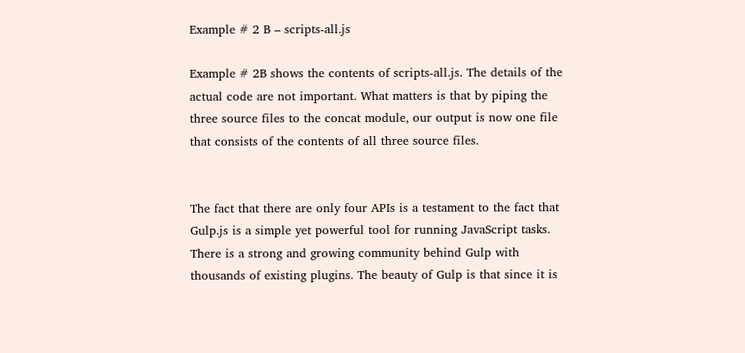Example # 2 B – scripts-all.js

Example # 2B shows the contents of scripts-all.js. The details of the actual code are not important. What matters is that by piping the three source files to the concat module, our output is now one file that consists of the contents of all three source files.


The fact that there are only four APIs is a testament to the fact that Gulp.js is a simple yet powerful tool for running JavaScript tasks. There is a strong and growing community behind Gulp with thousands of existing plugins. The beauty of Gulp is that since it is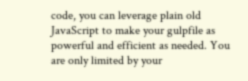code, you can leverage plain old JavaScript to make your gulpfile as powerful and efficient as needed. You are only limited by your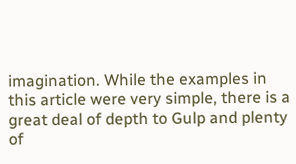imagination. While the examples in this article were very simple, there is a great deal of depth to Gulp and plenty of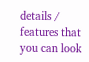details / features that you can look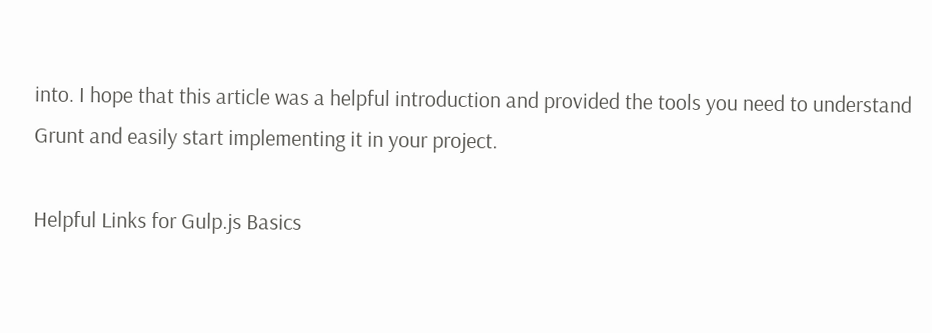into. I hope that this article was a helpful introduction and provided the tools you need to understand Grunt and easily start implementing it in your project.

Helpful Links for Gulp.js Basics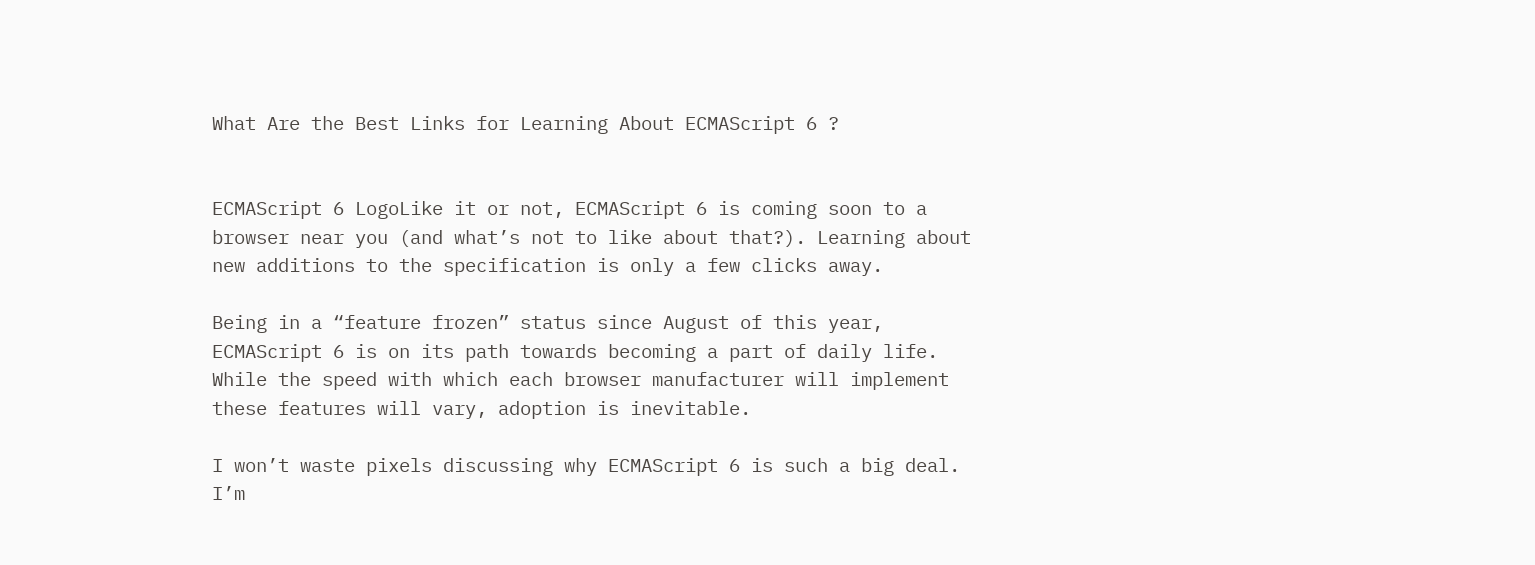What Are the Best Links for Learning About ECMAScript 6 ?


ECMAScript 6 LogoLike it or not, ECMAScript 6 is coming soon to a browser near you (and what’s not to like about that?). Learning about new additions to the specification is only a few clicks away.

Being in a “feature frozen” status since August of this year, ECMAScript 6 is on its path towards becoming a part of daily life. While the speed with which each browser manufacturer will implement these features will vary, adoption is inevitable.

I won’t waste pixels discussing why ECMAScript 6 is such a big deal. I’m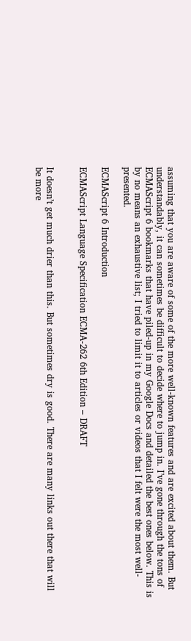assuming that you are aware of some of the more well-known features and are excited about them. But understandably, it can sometimes be difficult to decide where to jump in. I’ve gone through the tons of ECMAScript 6 bookmarks that have piled-up in my Google Docs and detailed the best ones below. This is by no means an exhaustive list; I tried to limit it to articles or videos that I felt were the most well-presented.

ECMAScript 6 Introduction

ECMAScript Language Specification ECMA-262 6th Edition – DRAFT


It doesn’t get much drier than this. But sometimes dry is good. There are many links out there that will be more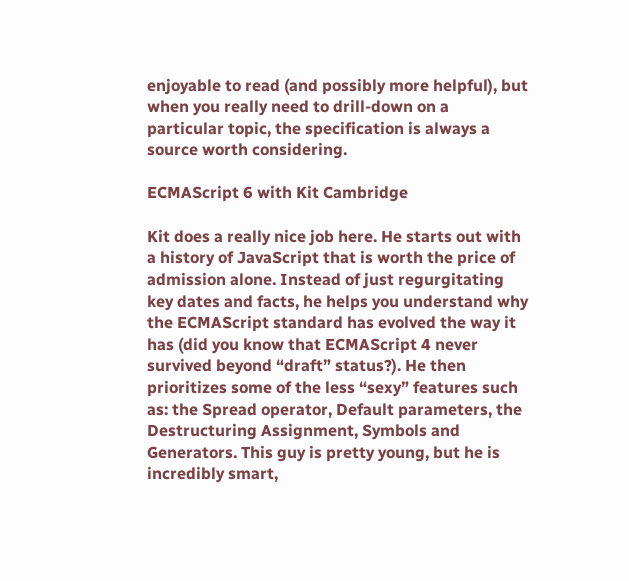enjoyable to read (and possibly more helpful), but when you really need to drill-down on a particular topic, the specification is always a source worth considering.

ECMAScript 6 with Kit Cambridge

Kit does a really nice job here. He starts out with a history of JavaScript that is worth the price of admission alone. Instead of just regurgitating key dates and facts, he helps you understand why the ECMAScript standard has evolved the way it has (did you know that ECMAScript 4 never survived beyond “draft” status?). He then prioritizes some of the less “sexy” features such as: the Spread operator, Default parameters, the Destructuring Assignment, Symbols and Generators. This guy is pretty young, but he is incredibly smart,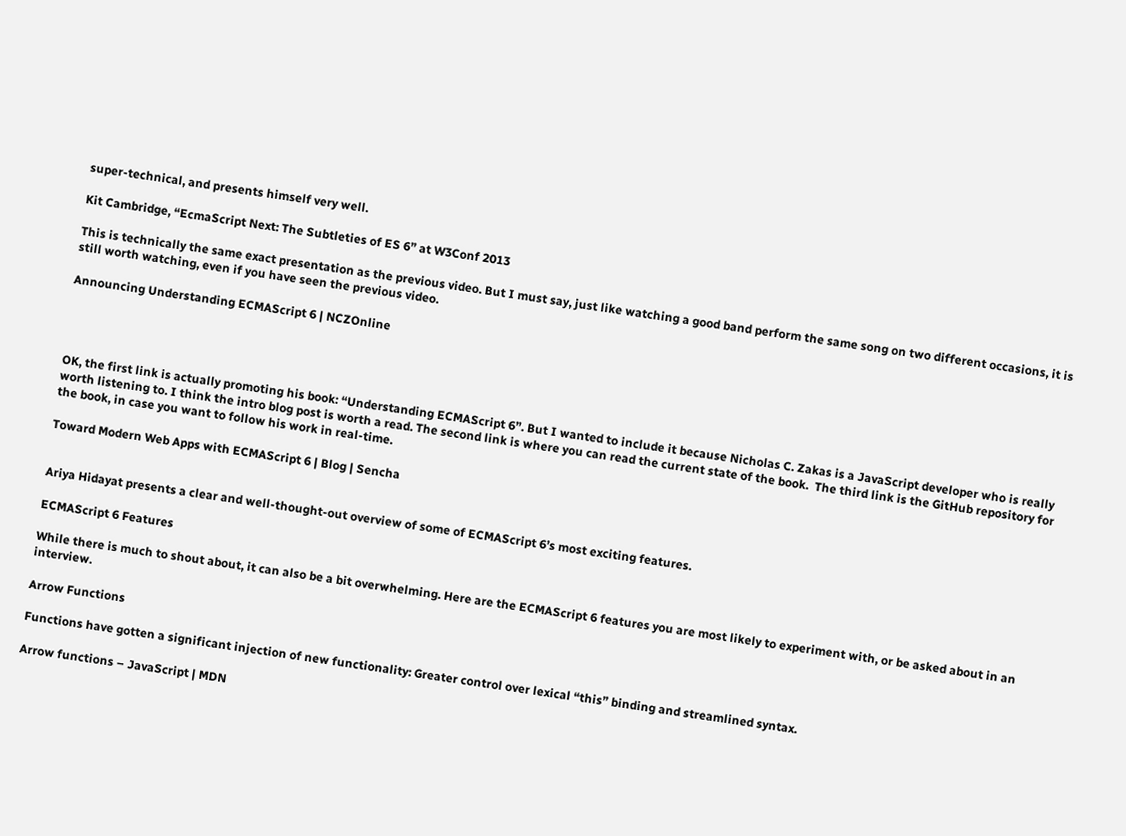super-technical, and presents himself very well.

Kit Cambridge, “EcmaScript Next: The Subtleties of ES 6” at W3Conf 2013

This is technically the same exact presentation as the previous video. But I must say, just like watching a good band perform the same song on two different occasions, it is still worth watching, even if you have seen the previous video.

Announcing Understanding ECMAScript 6 | NCZOnline




OK, the first link is actually promoting his book: “Understanding ECMAScript 6”. But I wanted to include it because Nicholas C. Zakas is a JavaScript developer who is really worth listening to. I think the intro blog post is worth a read. The second link is where you can read the current state of the book.  The third link is the GitHub repository for the book, in case you want to follow his work in real-time.

Toward Modern Web Apps with ECMAScript 6 | Blog | Sencha


Ariya Hidayat presents a clear and well-thought-out overview of some of ECMAScript 6’s most exciting features.

ECMAScript 6 Features

While there is much to shout about, it can also be a bit overwhelming. Here are the ECMAScript 6 features you are most likely to experiment with, or be asked about in an interview.

Arrow Functions

Functions have gotten a significant injection of new functionality: Greater control over lexical “this” binding and streamlined syntax.

Arrow functions – JavaScript | MDN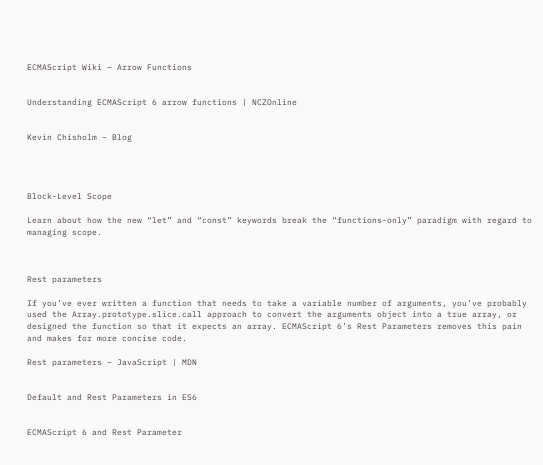ECMAScript Wiki – Arrow Functions


Understanding ECMAScript 6 arrow functions | NCZOnline


Kevin Chisholm – Blog




Block-Level Scope

Learn about how the new “let” and “const” keywords break the “functions-only” paradigm with regard to managing scope.



Rest parameters

If you’ve ever written a function that needs to take a variable number of arguments, you’ve probably used the Array.prototype.slice.call approach to convert the arguments object into a true array, or designed the function so that it expects an array. ECMAScript 6’s Rest Parameters removes this pain and makes for more concise code.

Rest parameters – JavaScript | MDN


Default and Rest Parameters in ES6


ECMAScript 6 and Rest Parameter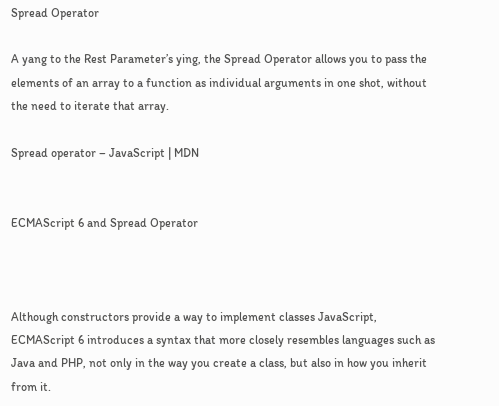Spread Operator

A yang to the Rest Parameter’s ying, the Spread Operator allows you to pass the elements of an array to a function as individual arguments in one shot, without the need to iterate that array.

Spread operator – JavaScript | MDN


ECMAScript 6 and Spread Operator



Although constructors provide a way to implement classes JavaScript, ECMAScript 6 introduces a syntax that more closely resembles languages such as Java and PHP, not only in the way you create a class, but also in how you inherit from it.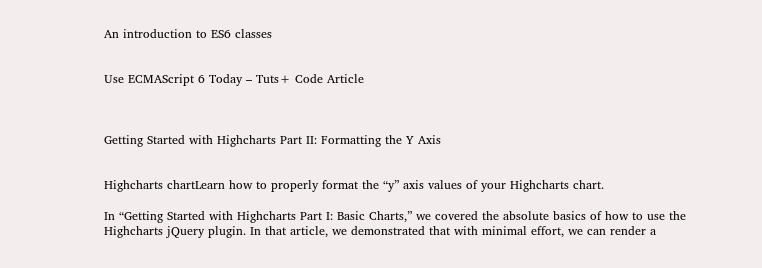An introduction to ES6 classes


Use ECMAScript 6 Today – Tuts+ Code Article



Getting Started with Highcharts Part II: Formatting the Y Axis


Highcharts chartLearn how to properly format the “y” axis values of your Highcharts chart.

In “Getting Started with Highcharts Part I: Basic Charts,” we covered the absolute basics of how to use the Highcharts jQuery plugin. In that article, we demonstrated that with minimal effort, we can render a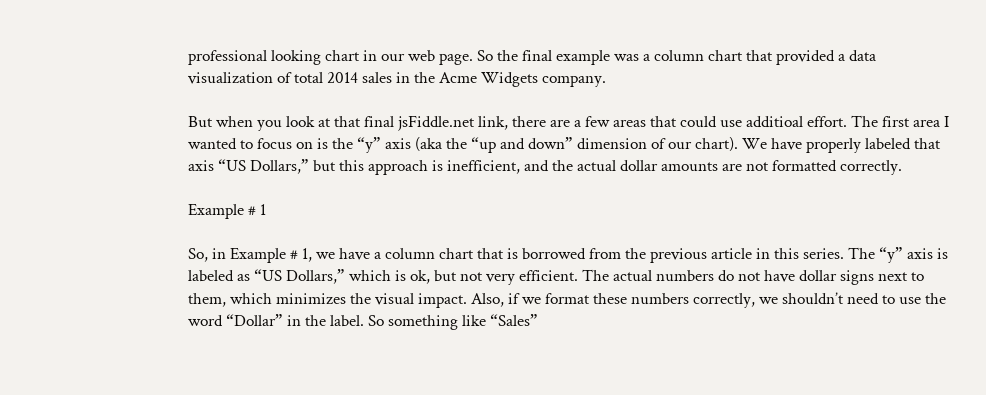professional looking chart in our web page. So the final example was a column chart that provided a data visualization of total 2014 sales in the Acme Widgets company.

But when you look at that final jsFiddle.net link, there are a few areas that could use additioal effort. The first area I wanted to focus on is the “y” axis (aka the “up and down” dimension of our chart). We have properly labeled that axis “US Dollars,” but this approach is inefficient, and the actual dollar amounts are not formatted correctly.

Example # 1

So, in Example # 1, we have a column chart that is borrowed from the previous article in this series. The “y” axis is labeled as “US Dollars,” which is ok, but not very efficient. The actual numbers do not have dollar signs next to them, which minimizes the visual impact. Also, if we format these numbers correctly, we shouldn’t need to use the word “Dollar” in the label. So something like “Sales”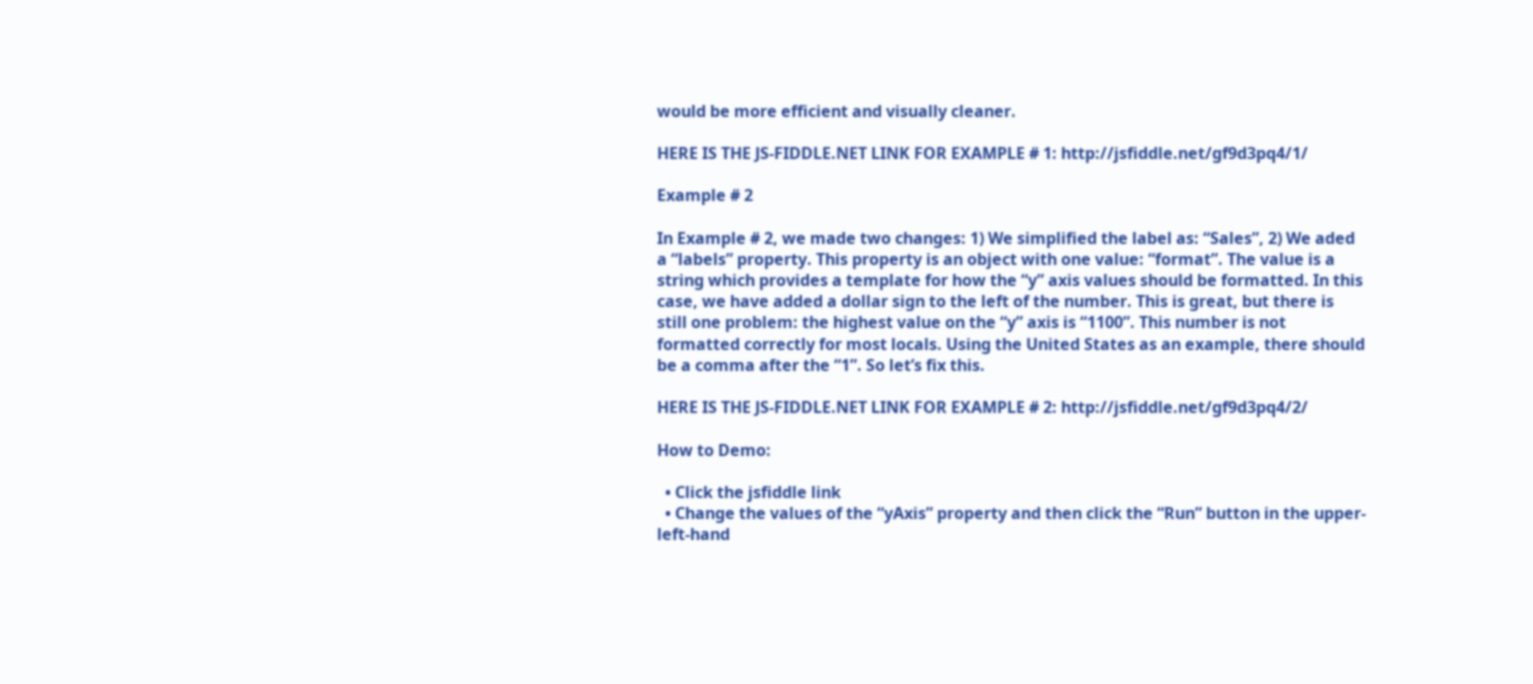would be more efficient and visually cleaner.

HERE IS THE JS-FIDDLE.NET LINK FOR EXAMPLE # 1: http://jsfiddle.net/gf9d3pq4/1/

Example # 2

In Example # 2, we made two changes: 1) We simplified the label as: “Sales”, 2) We aded a “labels” property. This property is an object with one value: “format”. The value is a string which provides a template for how the “y” axis values should be formatted. In this case, we have added a dollar sign to the left of the number. This is great, but there is still one problem: the highest value on the “y” axis is “1100”. This number is not formatted correctly for most locals. Using the United States as an example, there should be a comma after the “1”. So let’s fix this.

HERE IS THE JS-FIDDLE.NET LINK FOR EXAMPLE # 2: http://jsfiddle.net/gf9d3pq4/2/

How to Demo:

  • Click the jsfiddle link
  • Change the values of the “yAxis” property and then click the “Run” button in the upper-left-hand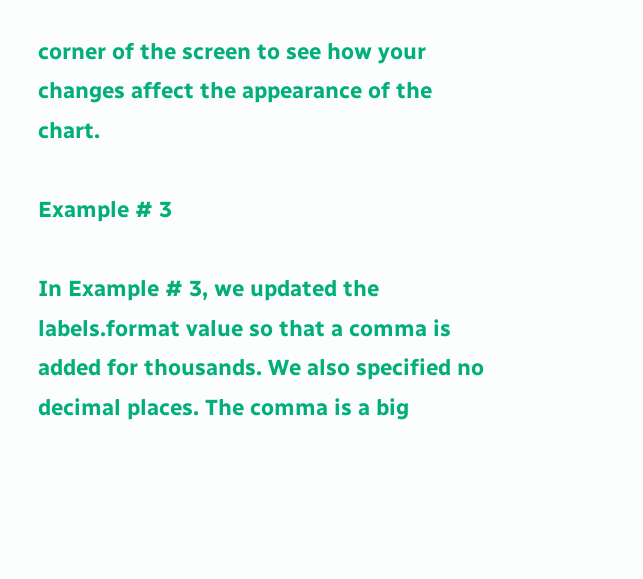corner of the screen to see how your changes affect the appearance of the chart.

Example # 3

In Example # 3, we updated the labels.format value so that a comma is added for thousands. We also specified no decimal places. The comma is a big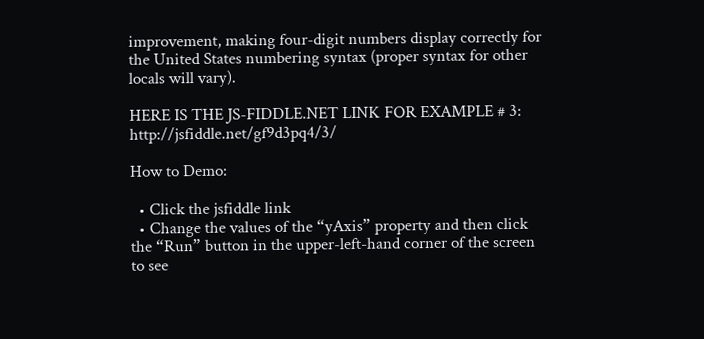improvement, making four-digit numbers display correctly for the United States numbering syntax (proper syntax for other locals will vary).

HERE IS THE JS-FIDDLE.NET LINK FOR EXAMPLE # 3: http://jsfiddle.net/gf9d3pq4/3/

How to Demo:

  • Click the jsfiddle link
  • Change the values of the “yAxis” property and then click the “Run” button in the upper-left-hand corner of the screen to see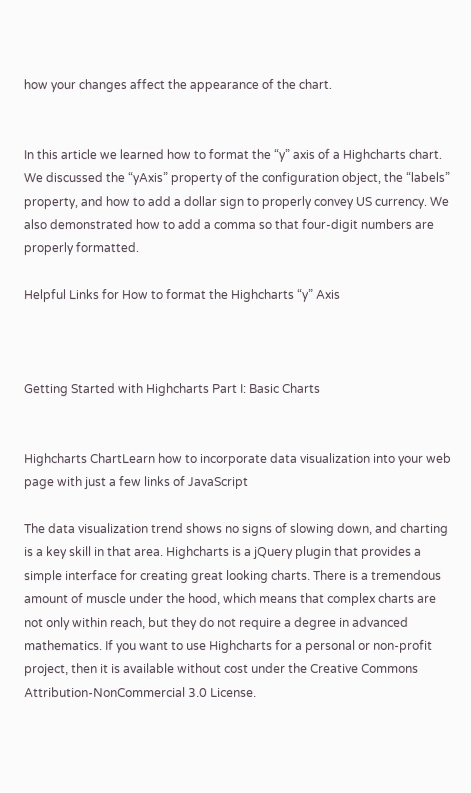how your changes affect the appearance of the chart.


In this article we learned how to format the “y” axis of a Highcharts chart. We discussed the “yAxis” property of the configuration object, the “labels” property, and how to add a dollar sign to properly convey US currency. We also demonstrated how to add a comma so that four-digit numbers are properly formatted.

Helpful Links for How to format the Highcharts “y” Axis



Getting Started with Highcharts Part I: Basic Charts


Highcharts ChartLearn how to incorporate data visualization into your web page with just a few links of JavaScript

The data visualization trend shows no signs of slowing down, and charting is a key skill in that area. Highcharts is a jQuery plugin that provides a simple interface for creating great looking charts. There is a tremendous amount of muscle under the hood, which means that complex charts are not only within reach, but they do not require a degree in advanced mathematics. If you want to use Highcharts for a personal or non-profit project, then it is available without cost under the Creative Commons Attribution-NonCommercial 3.0 License.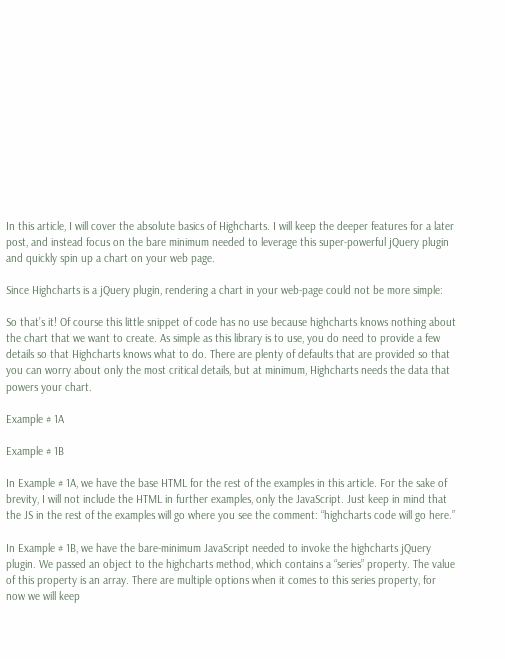In this article, I will cover the absolute basics of Highcharts. I will keep the deeper features for a later post, and instead focus on the bare minimum needed to leverage this super-powerful jQuery plugin and quickly spin up a chart on your web page.

Since Highcharts is a jQuery plugin, rendering a chart in your web-page could not be more simple:

So that’s it! Of course this little snippet of code has no use because highcharts knows nothing about the chart that we want to create. As simple as this library is to use, you do need to provide a few details so that Highcharts knows what to do. There are plenty of defaults that are provided so that you can worry about only the most critical details, but at minimum, Highcharts needs the data that powers your chart.

Example # 1A

Example # 1B

In Example # 1A, we have the base HTML for the rest of the examples in this article. For the sake of brevity, I will not include the HTML in further examples, only the JavaScript. Just keep in mind that the JS in the rest of the examples will go where you see the comment: “highcharts code will go here.”

In Example # 1B, we have the bare-minimum JavaScript needed to invoke the highcharts jQuery plugin. We passed an object to the highcharts method, which contains a “series” property. The value of this property is an array. There are multiple options when it comes to this series property, for now we will keep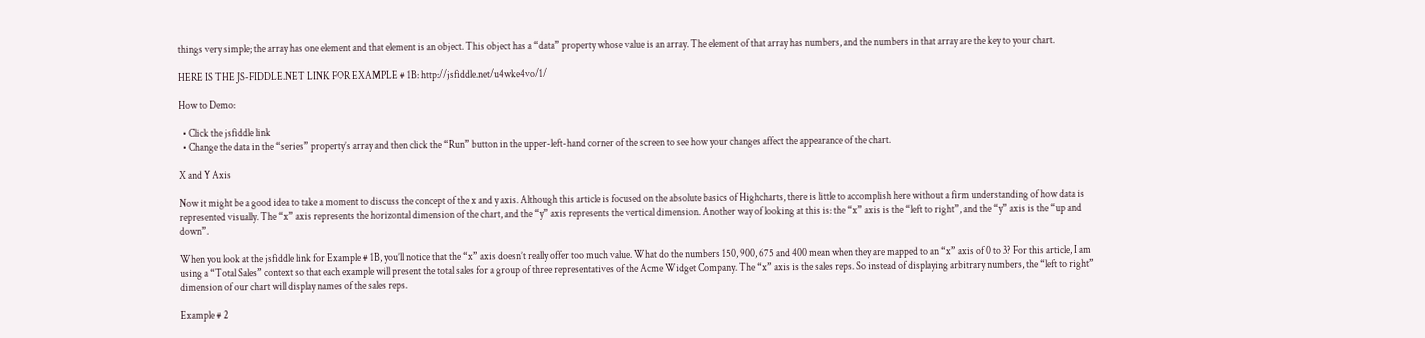things very simple; the array has one element and that element is an object. This object has a “data” property whose value is an array. The element of that array has numbers, and the numbers in that array are the key to your chart.

HERE IS THE JS-FIDDLE.NET LINK FOR EXAMPLE # 1B: http://jsfiddle.net/u4wke4vo/1/

How to Demo:

  • Click the jsfiddle link
  • Change the data in the “series” property’s array and then click the “Run” button in the upper-left-hand corner of the screen to see how your changes affect the appearance of the chart.

X and Y Axis

Now it might be a good idea to take a moment to discuss the concept of the x and y axis. Although this article is focused on the absolute basics of Highcharts, there is little to accomplish here without a firm understanding of how data is represented visually. The “x” axis represents the horizontal dimension of the chart, and the “y” axis represents the vertical dimension. Another way of looking at this is: the “x” axis is the “left to right”, and the “y” axis is the “up and down”.

When you look at the jsfiddle link for Example # 1B, you’ll notice that the “x” axis doesn’t really offer too much value. What do the numbers 150, 900, 675 and 400 mean when they are mapped to an “x” axis of 0 to 3? For this article, I am using a “Total Sales” context so that each example will present the total sales for a group of three representatives of the Acme Widget Company. The “x” axis is the sales reps. So instead of displaying arbitrary numbers, the “left to right” dimension of our chart will display names of the sales reps.

Example # 2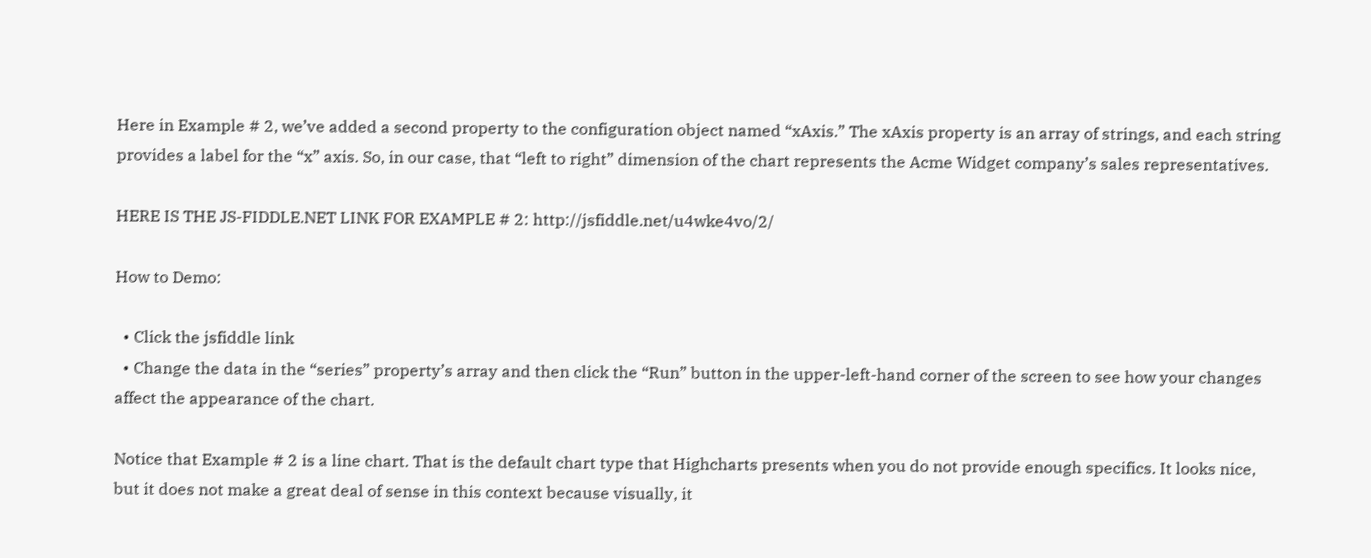Here in Example # 2, we’ve added a second property to the configuration object named “xAxis.” The xAxis property is an array of strings, and each string provides a label for the “x” axis. So, in our case, that “left to right” dimension of the chart represents the Acme Widget company’s sales representatives.

HERE IS THE JS-FIDDLE.NET LINK FOR EXAMPLE # 2: http://jsfiddle.net/u4wke4vo/2/

How to Demo:

  • Click the jsfiddle link
  • Change the data in the “series” property’s array and then click the “Run” button in the upper-left-hand corner of the screen to see how your changes affect the appearance of the chart.

Notice that Example # 2 is a line chart. That is the default chart type that Highcharts presents when you do not provide enough specifics. It looks nice, but it does not make a great deal of sense in this context because visually, it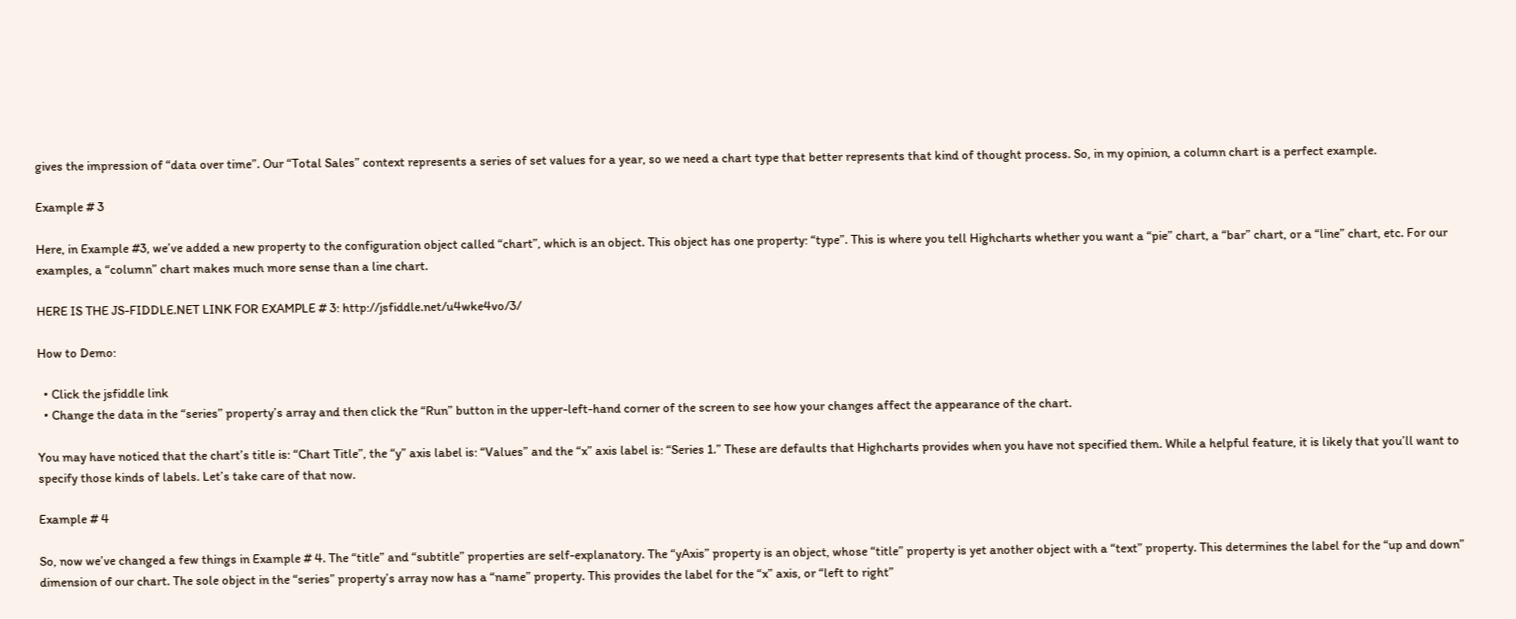gives the impression of “data over time”. Our “Total Sales” context represents a series of set values for a year, so we need a chart type that better represents that kind of thought process. So, in my opinion, a column chart is a perfect example.

Example # 3

Here, in Example #3, we’ve added a new property to the configuration object called “chart”, which is an object. This object has one property: “type”. This is where you tell Highcharts whether you want a “pie” chart, a “bar” chart, or a “line” chart, etc. For our examples, a “column” chart makes much more sense than a line chart.

HERE IS THE JS-FIDDLE.NET LINK FOR EXAMPLE # 3: http://jsfiddle.net/u4wke4vo/3/

How to Demo:

  • Click the jsfiddle link
  • Change the data in the “series” property’s array and then click the “Run” button in the upper-left-hand corner of the screen to see how your changes affect the appearance of the chart.

You may have noticed that the chart’s title is: “Chart Title”, the “y” axis label is: “Values” and the “x” axis label is: “Series 1.” These are defaults that Highcharts provides when you have not specified them. While a helpful feature, it is likely that you’ll want to specify those kinds of labels. Let’s take care of that now.

Example # 4

So, now we’ve changed a few things in Example # 4. The “title” and “subtitle” properties are self-explanatory. The “yAxis” property is an object, whose “title” property is yet another object with a “text” property. This determines the label for the “up and down” dimension of our chart. The sole object in the “series” property’s array now has a “name” property. This provides the label for the “x” axis, or “left to right”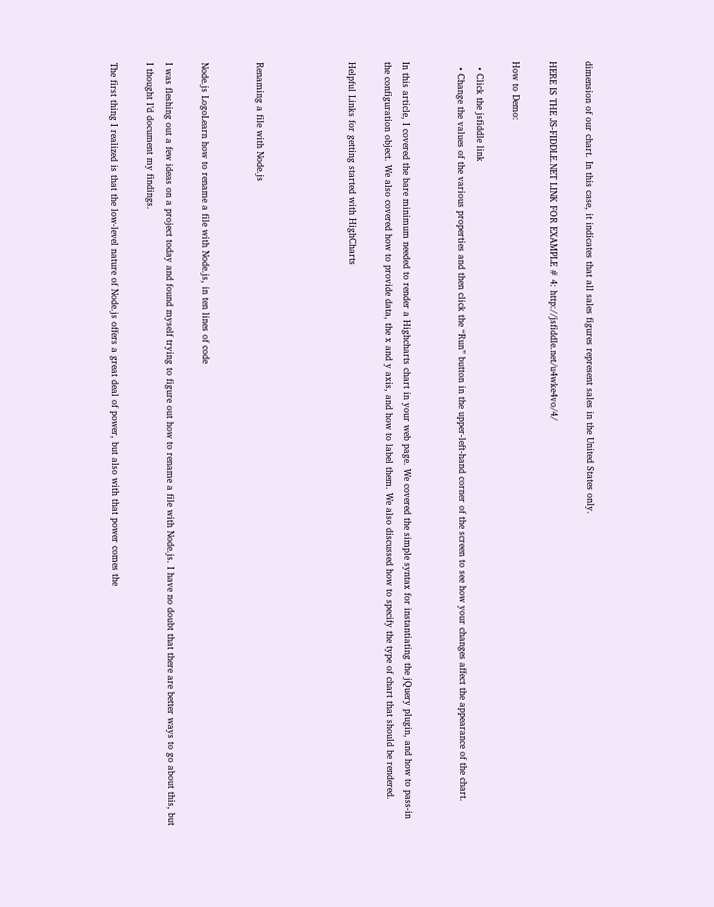dimension of our chart. In this case, it indicates that all sales figures represent sales in the United States only.

HERE IS THE JS-FIDDLE.NET LINK FOR EXAMPLE # 4: http://jsfiddle.net/u4wke4vo/4/

How to Demo:

  • Click the jsfiddle link
  • Change the values of the various properties and then click the “Run” button in the upper-left-hand corner of the screen to see how your changes affect the appearance of the chart.


In this article, I covered the bare minimum needed to render a Highcharts chart in your web page. We covered the simple syntax for instantiating the jQuery plugin, and how to pass-in the configuration object. We also covered how to provide data, the x and y axis, and how to label them. We also discussed how to specify the type of chart that should be rendered.

Helpful Links for getting started with HighCharts




Renaming a file with Node.js


Node.js LogoLearn how to rename a file with Node.js, in ten lines of code

I was fleshing out a few ideas on a project today and found myself trying to figure out how to rename a file with Node.js. I have no doubt that there are better ways to go about this, but I thought I’d document my findings.

The first thing I realized is that the low-level nature of Node.js offers a great deal of power, but also with that power comes the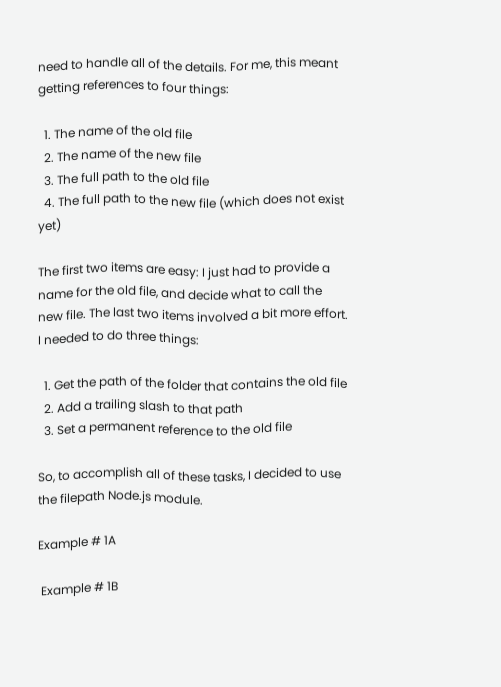need to handle all of the details. For me, this meant getting references to four things:

  1. The name of the old file
  2. The name of the new file
  3. The full path to the old file
  4. The full path to the new file (which does not exist yet)

The first two items are easy: I just had to provide a name for the old file, and decide what to call the new file. The last two items involved a bit more effort. I needed to do three things:

  1. Get the path of the folder that contains the old file
  2. Add a trailing slash to that path
  3. Set a permanent reference to the old file

So, to accomplish all of these tasks, I decided to use the filepath Node.js module.

Example # 1A

 Example # 1B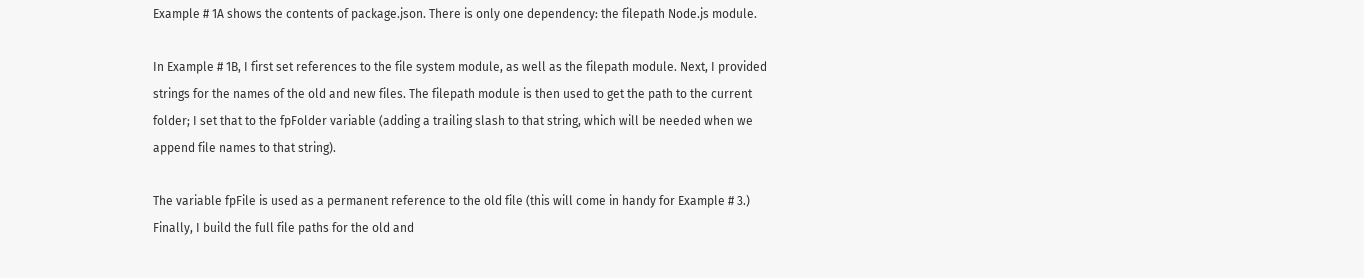Example # 1A shows the contents of package.json. There is only one dependency: the filepath Node.js module.

In Example # 1B, I first set references to the file system module, as well as the filepath module. Next, I provided strings for the names of the old and new files. The filepath module is then used to get the path to the current folder; I set that to the fpFolder variable (adding a trailing slash to that string, which will be needed when we append file names to that string).

The variable fpFile is used as a permanent reference to the old file (this will come in handy for Example # 3.) Finally, I build the full file paths for the old and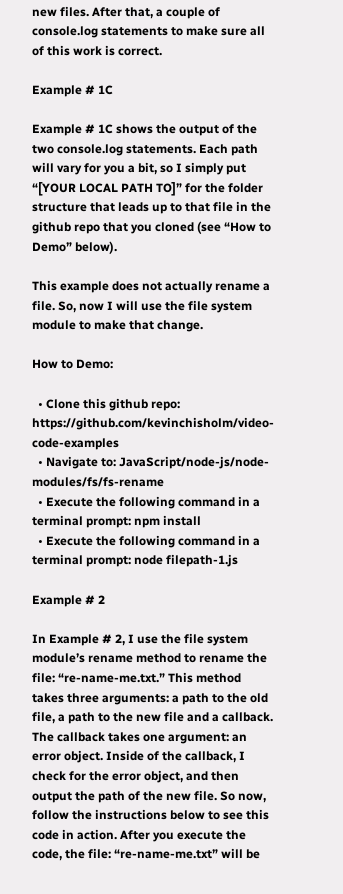new files. After that, a couple of console.log statements to make sure all of this work is correct.

Example # 1C

Example # 1C shows the output of the two console.log statements. Each path will vary for you a bit, so I simply put “[YOUR LOCAL PATH TO]” for the folder structure that leads up to that file in the github repo that you cloned (see “How to Demo” below).

This example does not actually rename a file. So, now I will use the file system module to make that change.

How to Demo:

  • Clone this github repo: https://github.com/kevinchisholm/video-code-examples
  • Navigate to: JavaScript/node-js/node-modules/fs/fs-rename
  • Execute the following command in a terminal prompt: npm install
  • Execute the following command in a terminal prompt: node filepath-1.js

Example # 2

In Example # 2, I use the file system module’s rename method to rename the file: “re-name-me.txt.” This method takes three arguments: a path to the old file, a path to the new file and a callback. The callback takes one argument: an error object. Inside of the callback, I check for the error object, and then output the path of the new file. So now, follow the instructions below to see this code in action. After you execute the code, the file: “re-name-me.txt” will be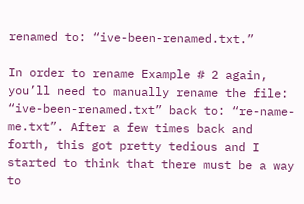renamed to: “ive-been-renamed.txt.”

In order to rename Example # 2 again, you’ll need to manually rename the file: “ive-been-renamed.txt” back to: “re-name-me.txt”. After a few times back and forth, this got pretty tedious and I started to think that there must be a way to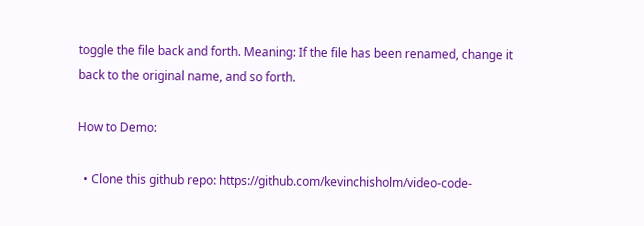toggle the file back and forth. Meaning: If the file has been renamed, change it back to the original name, and so forth.

How to Demo:

  • Clone this github repo: https://github.com/kevinchisholm/video-code-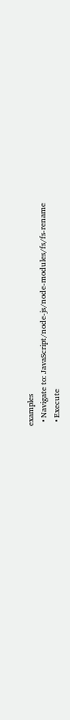examples
  • Navigate to: JavaScript/node-js/node-modules/fs/fs-rename
  • Execute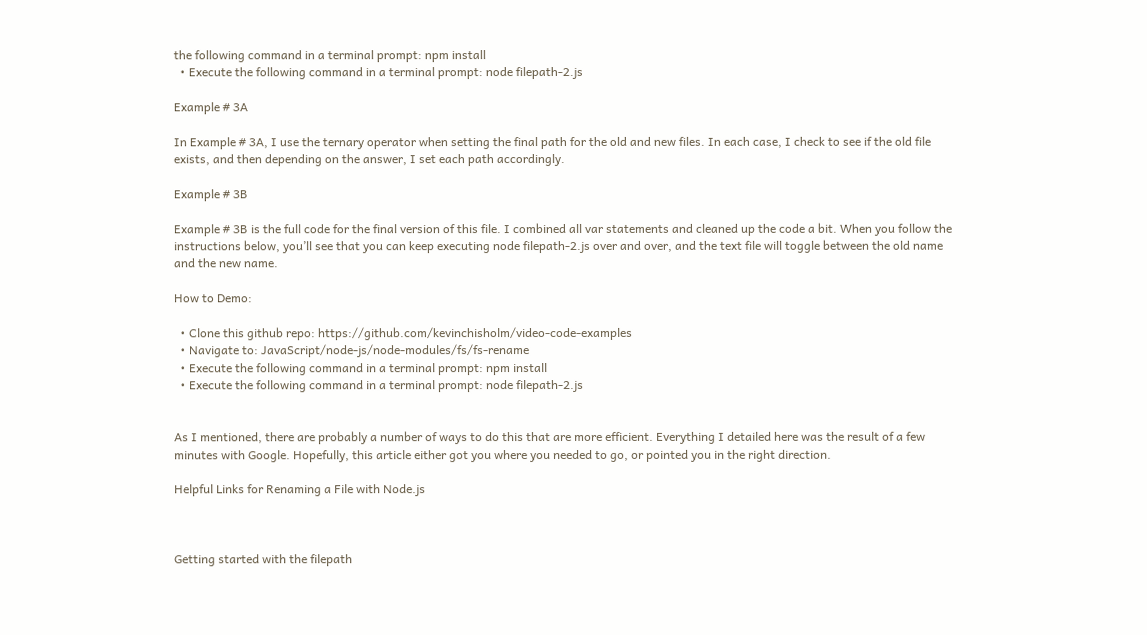the following command in a terminal prompt: npm install
  • Execute the following command in a terminal prompt: node filepath-2.js

Example # 3A

In Example # 3A, I use the ternary operator when setting the final path for the old and new files. In each case, I check to see if the old file exists, and then depending on the answer, I set each path accordingly.

Example # 3B

Example # 3B is the full code for the final version of this file. I combined all var statements and cleaned up the code a bit. When you follow the instructions below, you’ll see that you can keep executing node filepath-2.js over and over, and the text file will toggle between the old name and the new name.

How to Demo:

  • Clone this github repo: https://github.com/kevinchisholm/video-code-examples
  • Navigate to: JavaScript/node-js/node-modules/fs/fs-rename
  • Execute the following command in a terminal prompt: npm install
  • Execute the following command in a terminal prompt: node filepath-2.js


As I mentioned, there are probably a number of ways to do this that are more efficient. Everything I detailed here was the result of a few minutes with Google. Hopefully, this article either got you where you needed to go, or pointed you in the right direction.

Helpful Links for Renaming a File with Node.js



Getting started with the filepath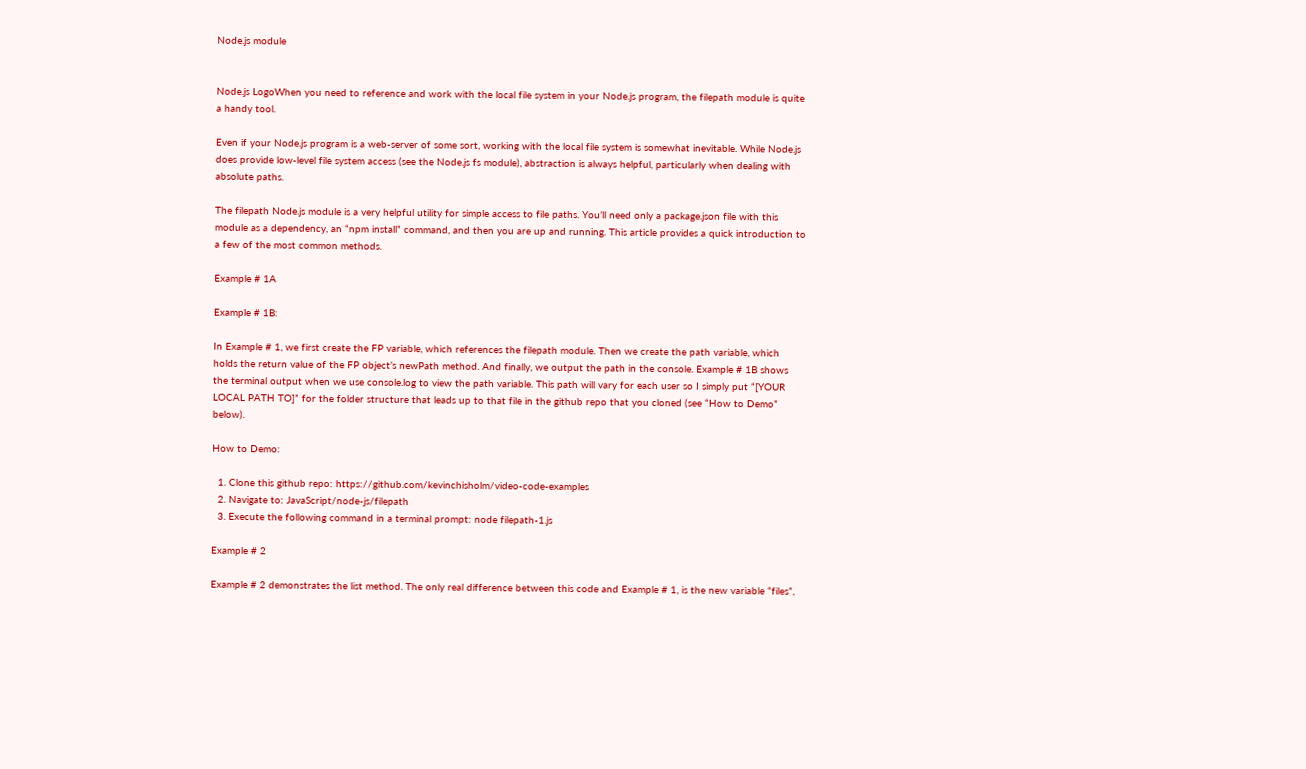Node.js module


Node.js LogoWhen you need to reference and work with the local file system in your Node.js program, the filepath module is quite a handy tool.

Even if your Node.js program is a web-server of some sort, working with the local file system is somewhat inevitable. While Node.js does provide low-level file system access (see the Node.js fs module), abstraction is always helpful, particularly when dealing with absolute paths.

The filepath Node.js module is a very helpful utility for simple access to file paths. You’ll need only a package.json file with this module as a dependency, an “npm install” command, and then you are up and running. This article provides a quick introduction to a few of the most common methods.

Example # 1A

Example # 1B:

In Example # 1, we first create the FP variable, which references the filepath module. Then we create the path variable, which holds the return value of the FP object’s newPath method. And finally, we output the path in the console. Example # 1B shows the terminal output when we use console.log to view the path variable. This path will vary for each user so I simply put “[YOUR LOCAL PATH TO]” for the folder structure that leads up to that file in the github repo that you cloned (see “How to Demo” below).

How to Demo:

  1. Clone this github repo: https://github.com/kevinchisholm/video-code-examples
  2. Navigate to: JavaScript/node-js/filepath
  3. Execute the following command in a terminal prompt: node filepath-1.js

Example # 2

Example # 2 demonstrates the list method. The only real difference between this code and Example # 1, is the new variable “files”,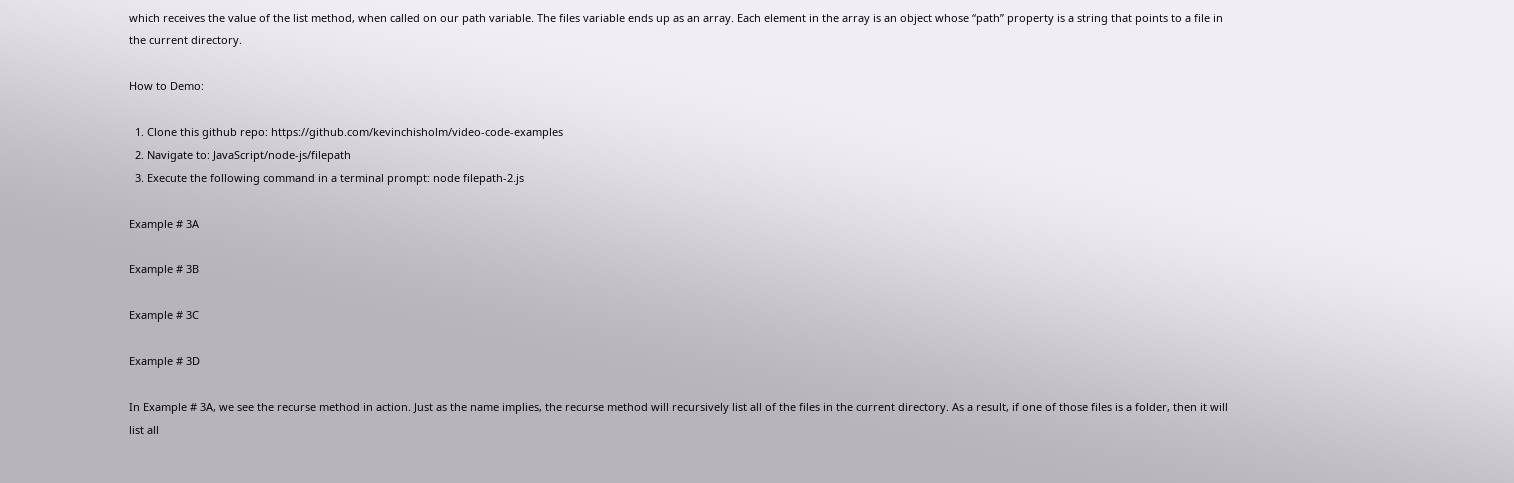which receives the value of the list method, when called on our path variable. The files variable ends up as an array. Each element in the array is an object whose “path” property is a string that points to a file in the current directory.

How to Demo:

  1. Clone this github repo: https://github.com/kevinchisholm/video-code-examples
  2. Navigate to: JavaScript/node-js/filepath
  3. Execute the following command in a terminal prompt: node filepath-2.js

Example # 3A

Example # 3B

Example # 3C

Example # 3D

In Example # 3A, we see the recurse method in action. Just as the name implies, the recurse method will recursively list all of the files in the current directory. As a result, if one of those files is a folder, then it will list all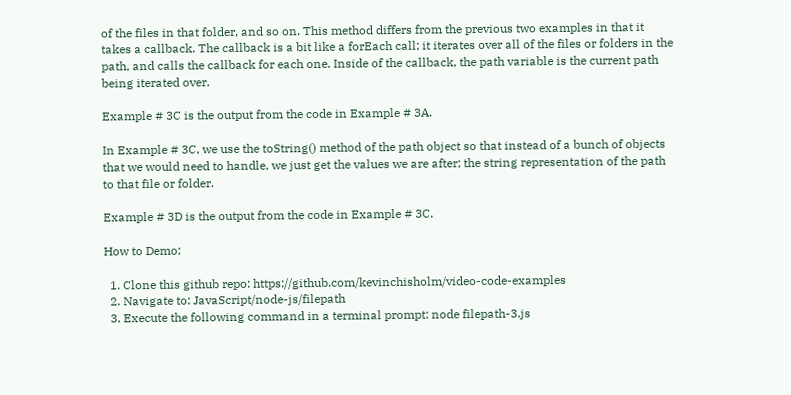of the files in that folder, and so on. This method differs from the previous two examples in that it takes a callback. The callback is a bit like a forEach call; it iterates over all of the files or folders in the path, and calls the callback for each one. Inside of the callback, the path variable is the current path being iterated over.

Example # 3C is the output from the code in Example # 3A.

In Example # 3C, we use the toString() method of the path object so that instead of a bunch of objects that we would need to handle, we just get the values we are after; the string representation of the path to that file or folder.

Example # 3D is the output from the code in Example # 3C.

How to Demo:

  1. Clone this github repo: https://github.com/kevinchisholm/video-code-examples
  2. Navigate to: JavaScript/node-js/filepath
  3. Execute the following command in a terminal prompt: node filepath-3.js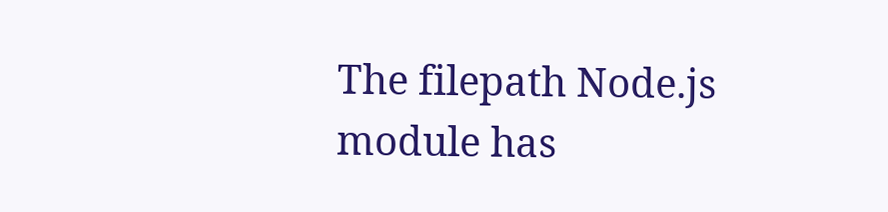The filepath Node.js module has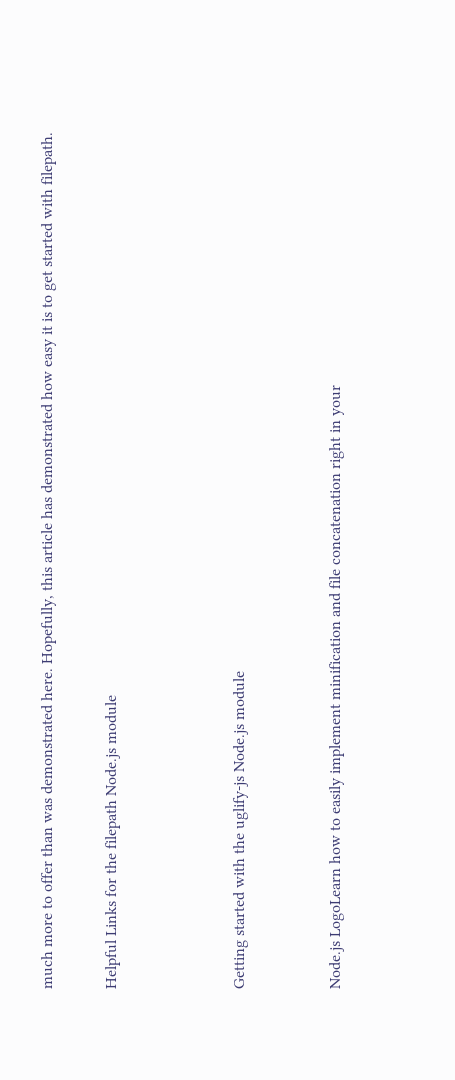much more to offer than was demonstrated here. Hopefully, this article has demonstrated how easy it is to get started with filepath.

Helpful Links for the filepath Node.js module



Getting started with the uglify-js Node.js module


Node.js LogoLearn how to easily implement minification and file concatenation right in your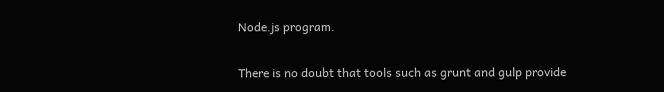Node.js program.

There is no doubt that tools such as grunt and gulp provide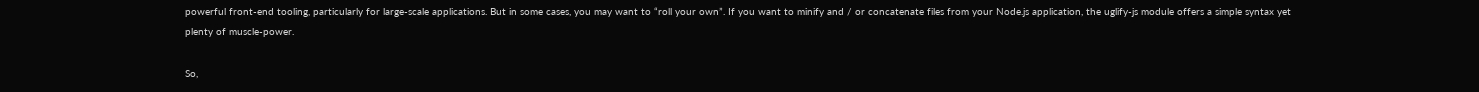powerful front-end tooling, particularly for large-scale applications. But in some cases, you may want to “roll your own”. If you want to minify and / or concatenate files from your Node.js application, the uglify-js module offers a simple syntax yet plenty of muscle-power.

So,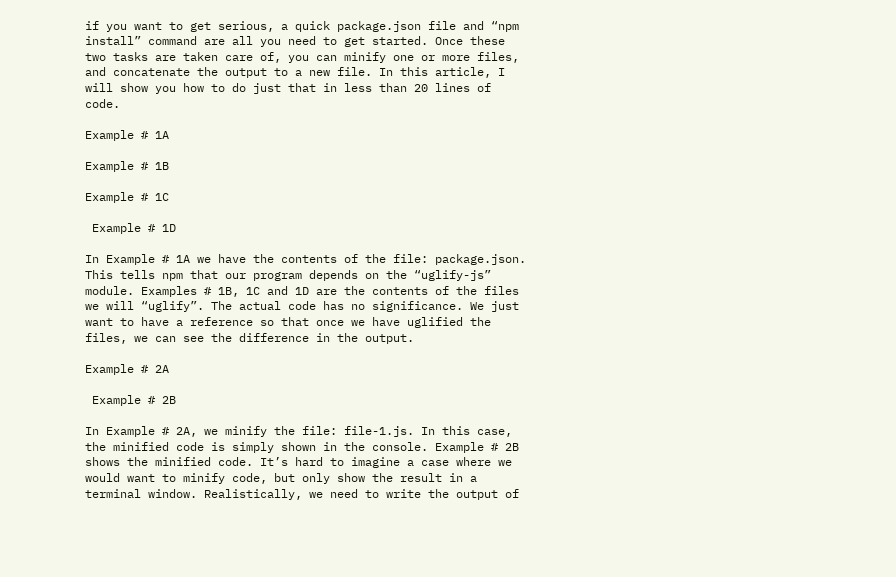if you want to get serious, a quick package.json file and “npm install” command are all you need to get started. Once these two tasks are taken care of, you can minify one or more files, and concatenate the output to a new file. In this article, I will show you how to do just that in less than 20 lines of code.

Example # 1A

Example # 1B

Example # 1C

 Example # 1D

In Example # 1A we have the contents of the file: package.json. This tells npm that our program depends on the “uglify-js” module. Examples # 1B, 1C and 1D are the contents of the files we will “uglify”. The actual code has no significance. We just want to have a reference so that once we have uglified the files, we can see the difference in the output.

Example # 2A

 Example # 2B

In Example # 2A, we minify the file: file-1.js. In this case, the minified code is simply shown in the console. Example # 2B shows the minified code. It’s hard to imagine a case where we would want to minify code, but only show the result in a terminal window. Realistically, we need to write the output of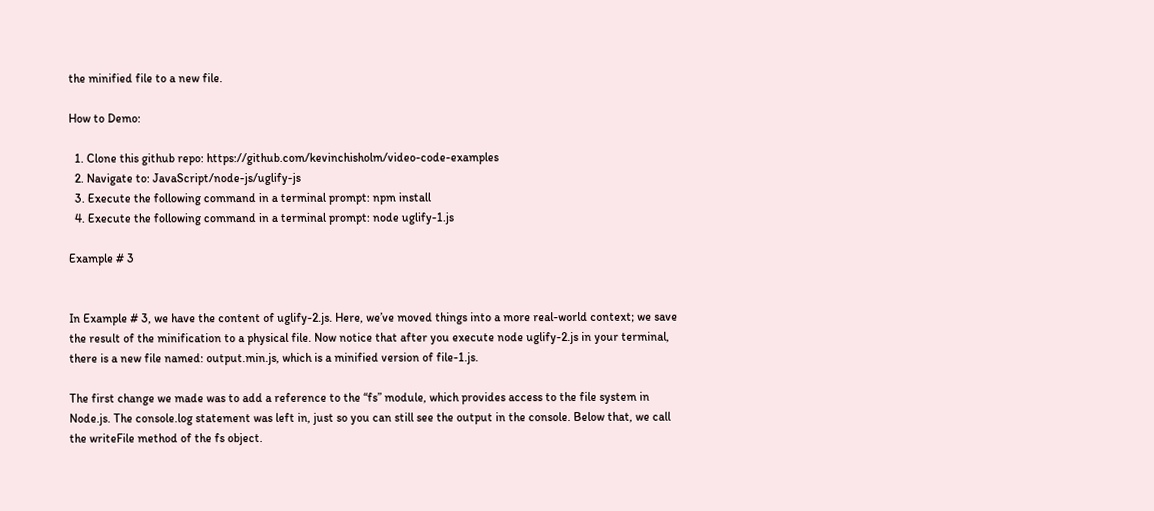the minified file to a new file.

How to Demo:

  1. Clone this github repo: https://github.com/kevinchisholm/video-code-examples
  2. Navigate to: JavaScript/node-js/uglify-js
  3. Execute the following command in a terminal prompt: npm install
  4. Execute the following command in a terminal prompt: node uglify-1.js

Example # 3


In Example # 3, we have the content of uglify-2.js. Here, we’ve moved things into a more real-world context; we save the result of the minification to a physical file. Now notice that after you execute node uglify-2.js in your terminal, there is a new file named: output.min.js, which is a minified version of file-1.js.

The first change we made was to add a reference to the “fs” module, which provides access to the file system in Node.js. The console.log statement was left in, just so you can still see the output in the console. Below that, we call the writeFile method of the fs object.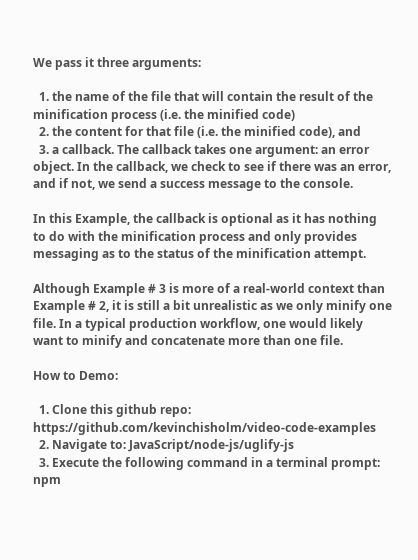We pass it three arguments:

  1. the name of the file that will contain the result of the minification process (i.e. the minified code)
  2. the content for that file (i.e. the minified code), and
  3. a callback. The callback takes one argument: an error object. In the callback, we check to see if there was an error, and if not, we send a success message to the console.

In this Example, the callback is optional as it has nothing to do with the minification process and only provides messaging as to the status of the minification attempt.

Although Example # 3 is more of a real-world context than Example # 2, it is still a bit unrealistic as we only minify one file. In a typical production workflow, one would likely want to minify and concatenate more than one file.

How to Demo:

  1. Clone this github repo: https://github.com/kevinchisholm/video-code-examples
  2. Navigate to: JavaScript/node-js/uglify-js
  3. Execute the following command in a terminal prompt: npm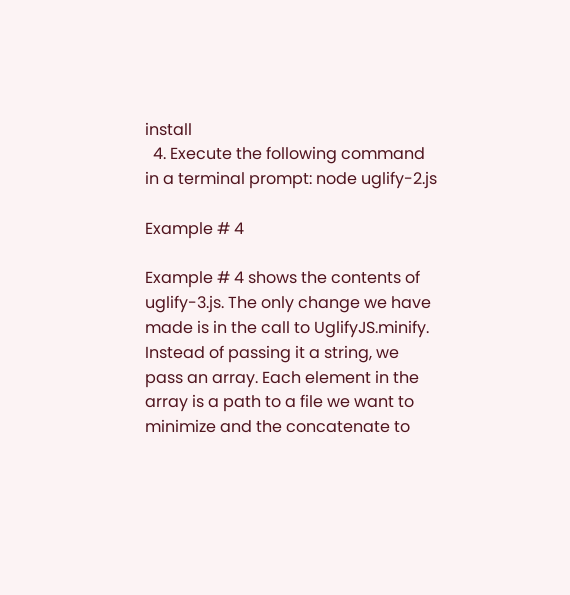install
  4. Execute the following command in a terminal prompt: node uglify-2.js

Example # 4

Example # 4 shows the contents of uglify-3.js. The only change we have made is in the call to UglifyJS.minify. Instead of passing it a string, we pass an array. Each element in the array is a path to a file we want to minimize and the concatenate to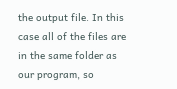the output file. In this case all of the files are in the same folder as our program, so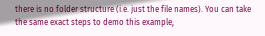there is no folder structure (i.e. just the file names). You can take the same exact steps to demo this example,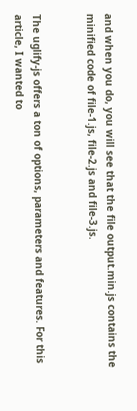and when you do, you will see that the file output.min.js contains the minified code of file-1.js, file-2.js and file-3.js.


The uglify-js offers a ton of options, parameters and features. For this article, I wanted to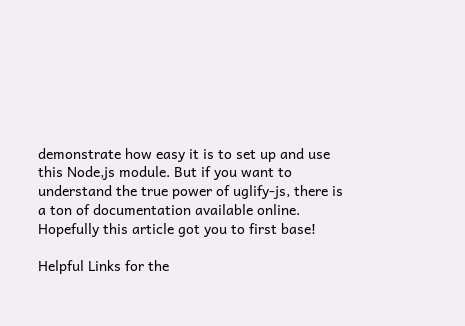demonstrate how easy it is to set up and use this Node,js module. But if you want to understand the true power of uglify-js, there is a ton of documentation available online. Hopefully this article got you to first base!

Helpful Links for the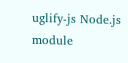uglify-js Node.js module